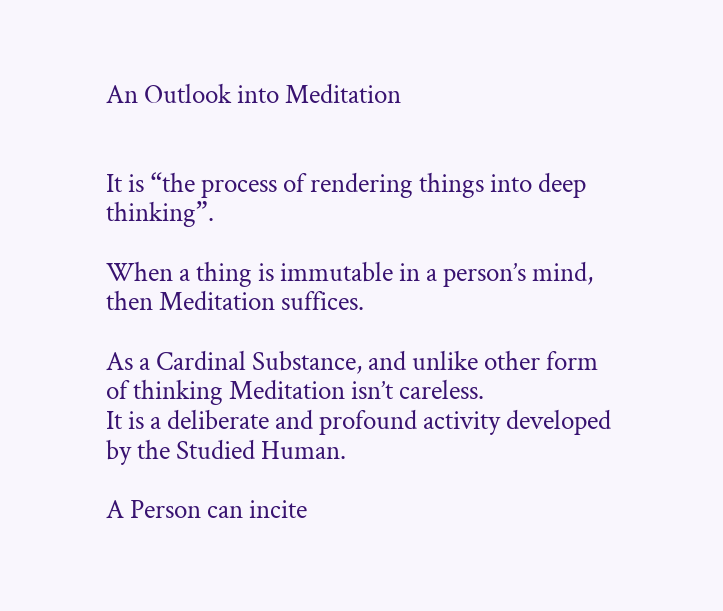An Outlook into Meditation


It is “the process of rendering things into deep thinking”.

When a thing is immutable in a person’s mind, then Meditation suffices.

As a Cardinal Substance, and unlike other form of thinking Meditation isn’t careless.
It is a deliberate and profound activity developed by the Studied Human.

A Person can incite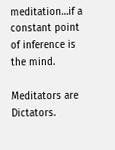meditation…if a constant point of inference is the mind.

Meditators are Dictators.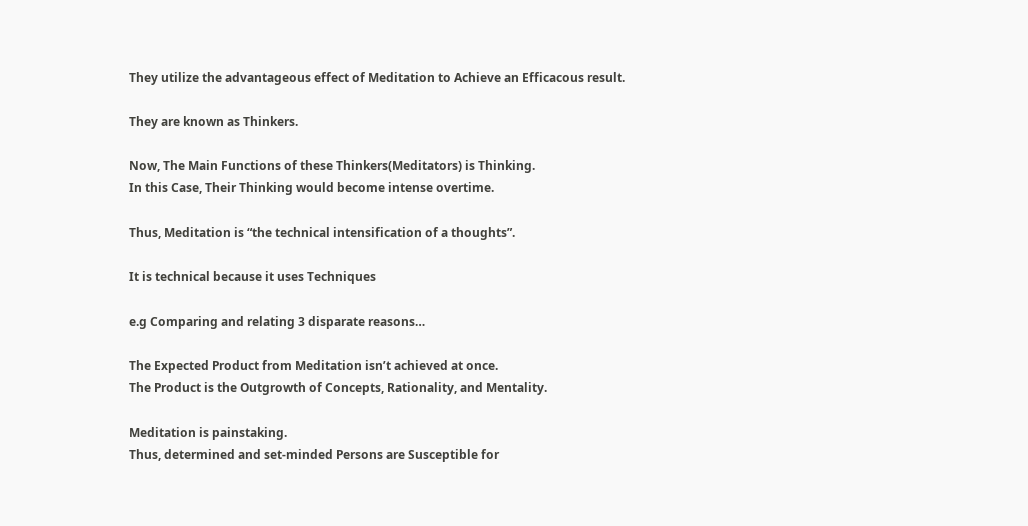They utilize the advantageous effect of Meditation to Achieve an Efficacous result.

They are known as Thinkers.

Now, The Main Functions of these Thinkers(Meditators) is Thinking.
In this Case, Their Thinking would become intense overtime.

Thus, Meditation is “the technical intensification of a thoughts”.

It is technical because it uses Techniques

e.g Comparing and relating 3 disparate reasons…

The Expected Product from Meditation isn’t achieved at once.
The Product is the Outgrowth of Concepts, Rationality, and Mentality.

Meditation is painstaking.
Thus, determined and set-minded Persons are Susceptible for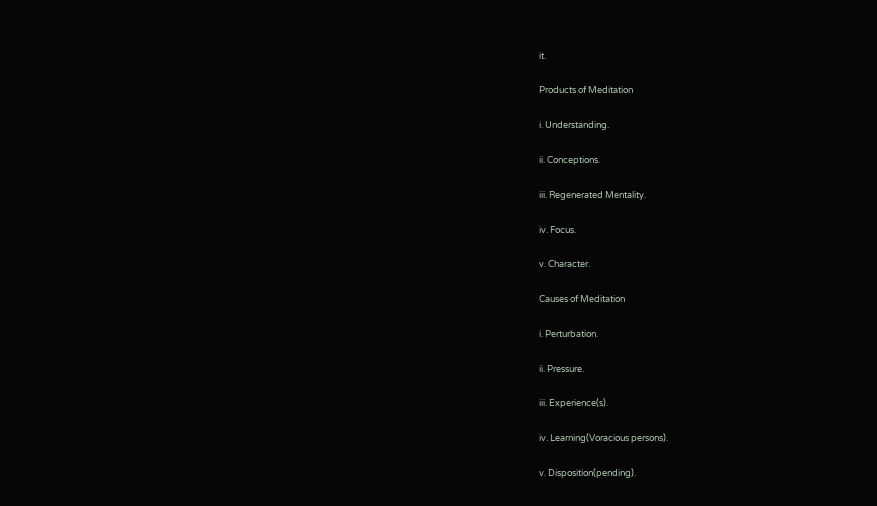it.

Products of Meditation

i. Understanding.

ii. Conceptions.

iii. Regenerated Mentality.

iv. Focus.

v. Character.

Causes of Meditation

i. Perturbation.

ii. Pressure.

iii. Experience(s).

iv. Learning(Voracious persons).

v. Disposition(pending).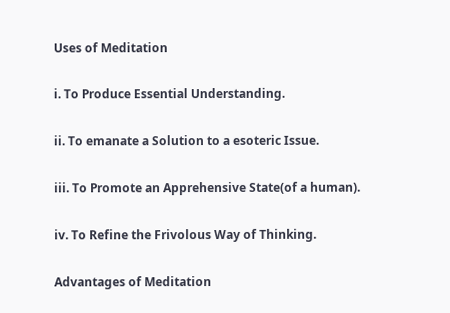Uses of Meditation

i. To Produce Essential Understanding.

ii. To emanate a Solution to a esoteric Issue.

iii. To Promote an Apprehensive State(of a human).

iv. To Refine the Frivolous Way of Thinking.

Advantages of Meditation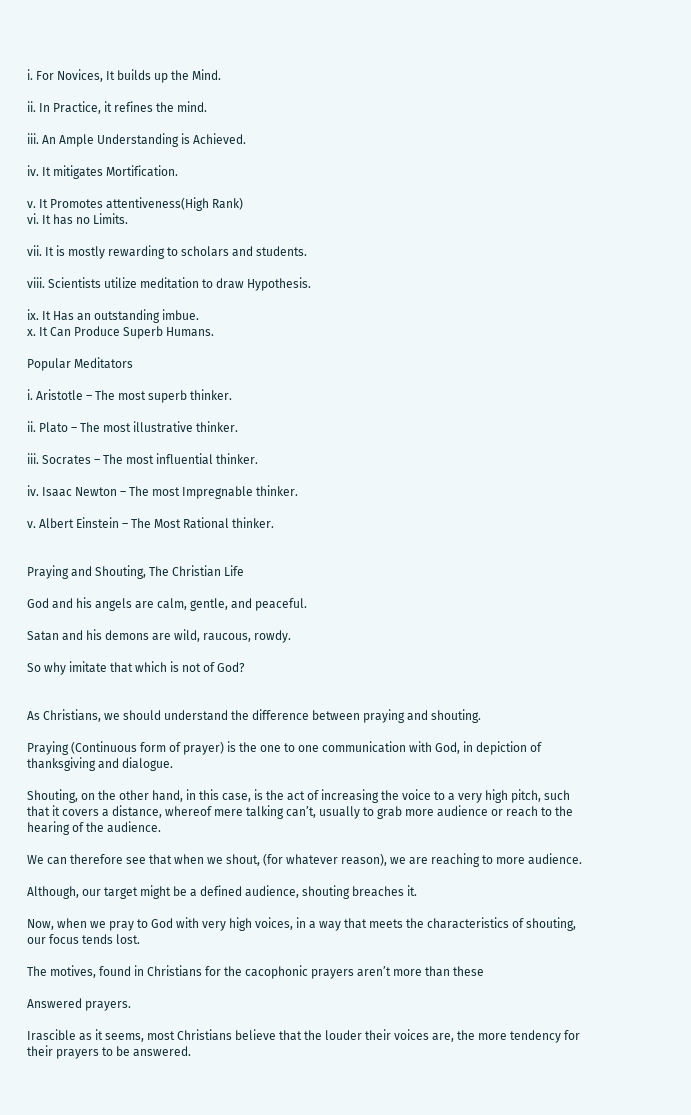i. For Novices, It builds up the Mind.

ii. In Practice, it refines the mind.

iii. An Ample Understanding is Achieved.

iv. It mitigates Mortification.

v. It Promotes attentiveness(High Rank)
vi. It has no Limits.

vii. It is mostly rewarding to scholars and students.

viii. Scientists utilize meditation to draw Hypothesis.

ix. It Has an outstanding imbue.
x. It Can Produce Superb Humans.

Popular Meditators

i. Aristotle – The most superb thinker.

ii. Plato – The most illustrative thinker.

iii. Socrates – The most influential thinker.

iv. Isaac Newton – The most Impregnable thinker.

v. Albert Einstein – The Most Rational thinker.


Praying and Shouting, The Christian Life

God and his angels are calm, gentle, and peaceful.

Satan and his demons are wild, raucous, rowdy.

So why imitate that which is not of God?


As Christians, we should understand the difference between praying and shouting.

Praying (Continuous form of prayer) is the one to one communication with God, in depiction of thanksgiving and dialogue.

Shouting, on the other hand, in this case, is the act of increasing the voice to a very high pitch, such that it covers a distance, whereof mere talking can’t, usually to grab more audience or reach to the hearing of the audience.

We can therefore see that when we shout, (for whatever reason), we are reaching to more audience.

Although, our target might be a defined audience, shouting breaches it.

Now, when we pray to God with very high voices, in a way that meets the characteristics of shouting, our focus tends lost.

The motives, found in Christians for the cacophonic prayers aren’t more than these

Answered prayers.

Irascible as it seems, most Christians believe that the louder their voices are, the more tendency for their prayers to be answered.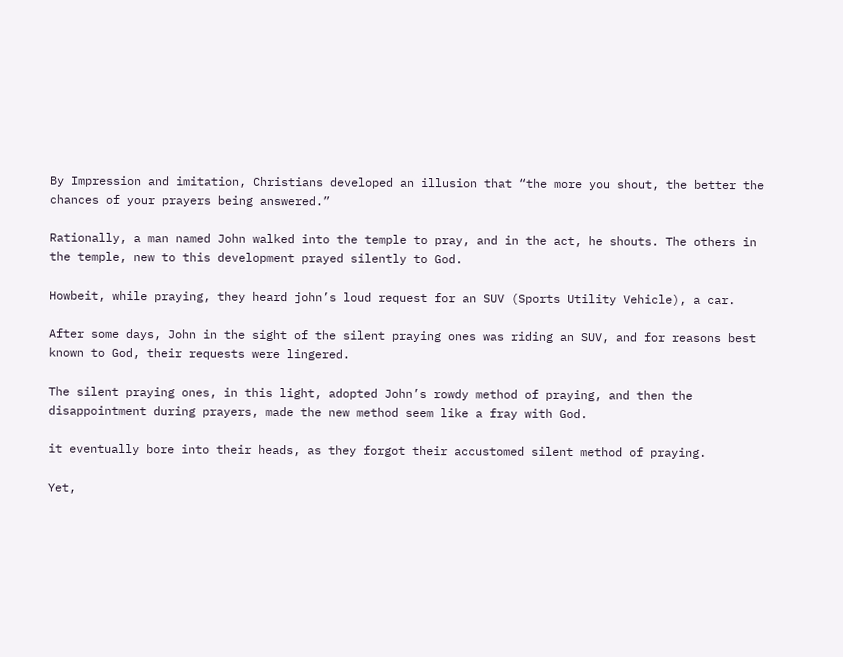By Impression and imitation, Christians developed an illusion that “the more you shout, the better the chances of your prayers being answered.”

Rationally, a man named John walked into the temple to pray, and in the act, he shouts. The others in the temple, new to this development prayed silently to God.

Howbeit, while praying, they heard john’s loud request for an SUV (Sports Utility Vehicle), a car.

After some days, John in the sight of the silent praying ones was riding an SUV, and for reasons best known to God, their requests were lingered.

The silent praying ones, in this light, adopted John’s rowdy method of praying, and then the disappointment during prayers, made the new method seem like a fray with God.

it eventually bore into their heads, as they forgot their accustomed silent method of praying.

Yet,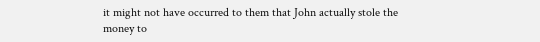it might not have occurred to them that John actually stole the money to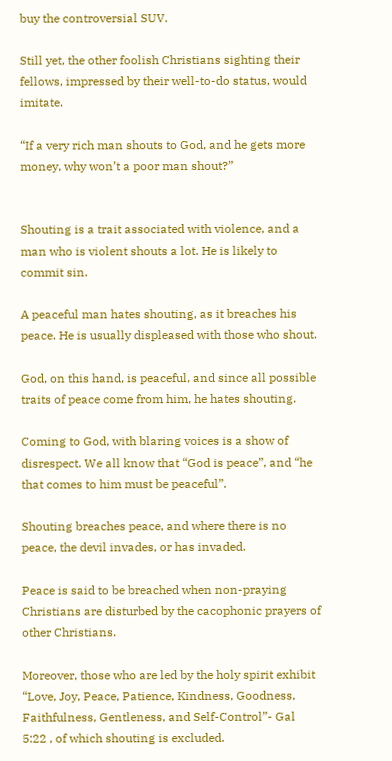buy the controversial SUV.

Still yet, the other foolish Christians sighting their fellows, impressed by their well-to-do status, would imitate.

“If a very rich man shouts to God, and he gets more money, why won’t a poor man shout?”


Shouting is a trait associated with violence, and a man who is violent shouts a lot. He is likely to commit sin.

A peaceful man hates shouting, as it breaches his peace. He is usually displeased with those who shout.

God, on this hand, is peaceful, and since all possible traits of peace come from him, he hates shouting.

Coming to God, with blaring voices is a show of disrespect. We all know that “God is peace”, and “he that comes to him must be peaceful”.

Shouting breaches peace, and where there is no peace, the devil invades, or has invaded.

Peace is said to be breached when non-praying Christians are disturbed by the cacophonic prayers of other Christians.

Moreover, those who are led by the holy spirit exhibit “Love, Joy, Peace, Patience, Kindness, Goodness, Faithfulness, Gentleness, and Self-Control”- Gal 5:22 , of which shouting is excluded.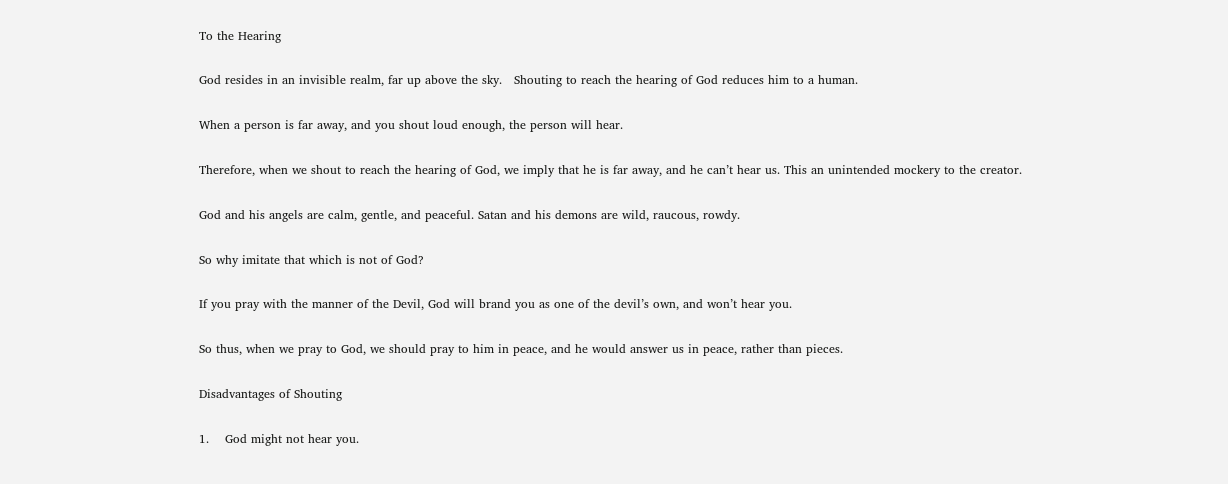To the Hearing

God resides in an invisible realm, far up above the sky.   Shouting to reach the hearing of God reduces him to a human.

When a person is far away, and you shout loud enough, the person will hear.

Therefore, when we shout to reach the hearing of God, we imply that he is far away, and he can’t hear us. This an unintended mockery to the creator.

God and his angels are calm, gentle, and peaceful. Satan and his demons are wild, raucous, rowdy.

So why imitate that which is not of God?

If you pray with the manner of the Devil, God will brand you as one of the devil’s own, and won’t hear you.

So thus, when we pray to God, we should pray to him in peace, and he would answer us in peace, rather than pieces.

Disadvantages of Shouting

1.    God might not hear you.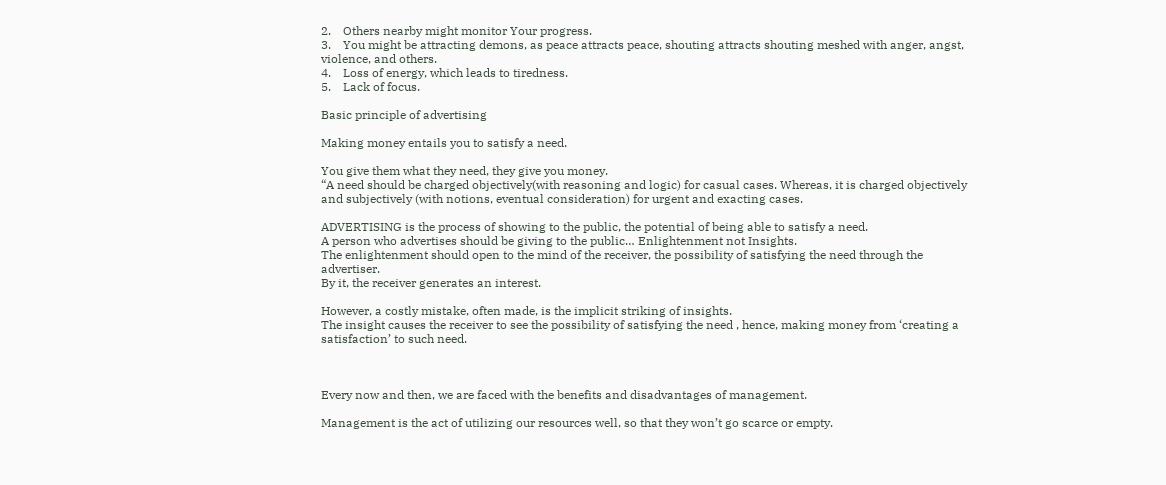2.    Others nearby might monitor Your progress.
3.    You might be attracting demons, as peace attracts peace, shouting attracts shouting meshed with anger, angst, violence, and others.
4.    Loss of energy, which leads to tiredness.
5.    Lack of focus.

Basic principle of advertising

Making money entails you to satisfy a need.

You give them what they need, they give you money.
“A need should be charged objectively(with reasoning and logic) for casual cases. Whereas, it is charged objectively and subjectively (with notions, eventual consideration) for urgent and exacting cases.

ADVERTISING is the process of showing to the public, the potential of being able to satisfy a need.
A person who advertises should be giving to the public… Enlightenment not Insights.
The enlightenment should open to the mind of the receiver, the possibility of satisfying the need through the advertiser.
By it, the receiver generates an interest.

However, a costly mistake, often made, is the implicit striking of insights.
The insight causes the receiver to see the possibility of satisfying the need , hence, making money from ‘creating a satisfaction’ to such need.



Every now and then, we are faced with the benefits and disadvantages of management.

Management is the act of utilizing our resources well, so that they won’t go scarce or empty.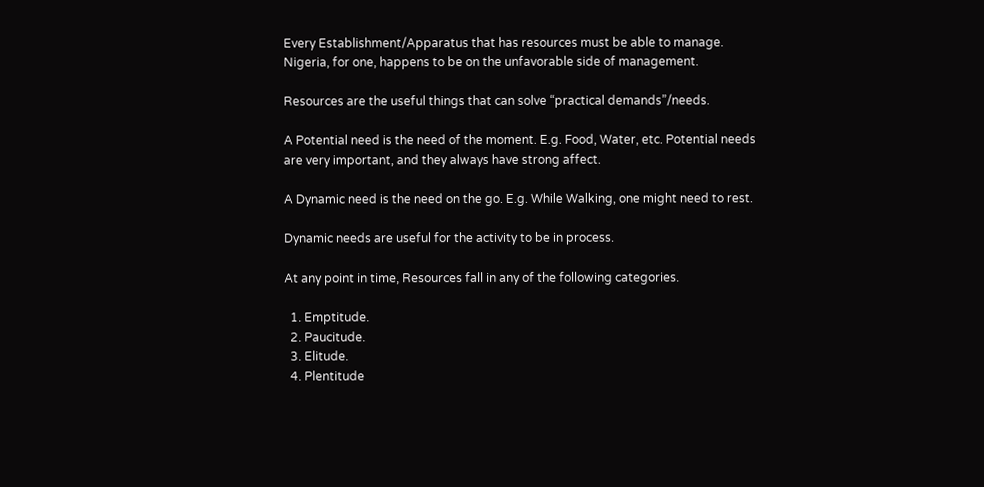Every Establishment/Apparatus that has resources must be able to manage.  Nigeria, for one, happens to be on the unfavorable side of management.

Resources are the useful things that can solve “practical demands”/needs.

A Potential need is the need of the moment. E.g. Food, Water, etc. Potential needs are very important, and they always have strong affect.

A Dynamic need is the need on the go. E.g. While Walking, one might need to rest.

Dynamic needs are useful for the activity to be in process.

At any point in time, Resources fall in any of the following categories.

  1. Emptitude.
  2. Paucitude.
  3. Elitude.
  4. Plentitude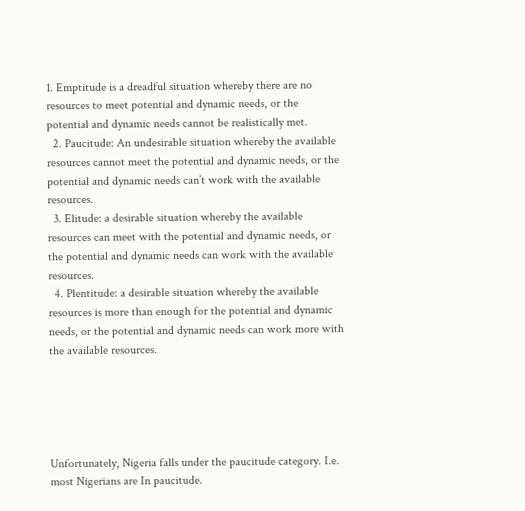1. Emptitude is a dreadful situation whereby there are no resources to meet potential and dynamic needs, or the potential and dynamic needs cannot be realistically met.
  2. Paucitude: An undesirable situation whereby the available resources cannot meet the potential and dynamic needs, or the potential and dynamic needs can’t work with the available resources.
  3. Elitude: a desirable situation whereby the available resources can meet with the potential and dynamic needs, or the potential and dynamic needs can work with the available resources.
  4. Plentitude: a desirable situation whereby the available resources is more than enough for the potential and dynamic needs, or the potential and dynamic needs can work more with the available resources.





Unfortunately, Nigeria falls under the paucitude category. I.e. most Nigerians are In paucitude.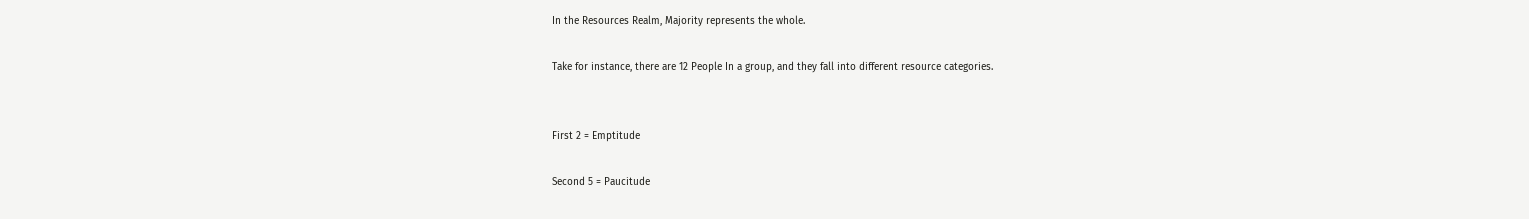In the Resources Realm, Majority represents the whole.

Take for instance, there are 12 People In a group, and they fall into different resource categories.


First 2 = Emptitude

Second 5 = Paucitude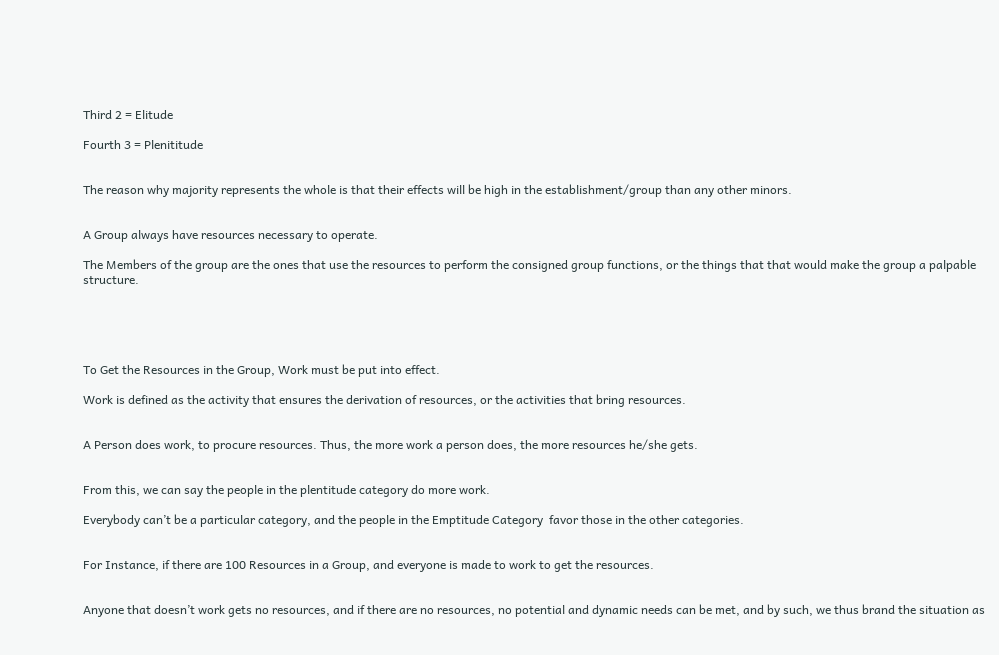Third 2 = Elitude

Fourth 3 = Plenititude


The reason why majority represents the whole is that their effects will be high in the establishment/group than any other minors.


A Group always have resources necessary to operate.

The Members of the group are the ones that use the resources to perform the consigned group functions, or the things that that would make the group a palpable structure.





To Get the Resources in the Group, Work must be put into effect.

Work is defined as the activity that ensures the derivation of resources, or the activities that bring resources.


A Person does work, to procure resources. Thus, the more work a person does, the more resources he/she gets.


From this, we can say the people in the plentitude category do more work.

Everybody can’t be a particular category, and the people in the Emptitude Category  favor those in the other categories.


For Instance, if there are 100 Resources in a Group, and everyone is made to work to get the resources.


Anyone that doesn’t work gets no resources, and if there are no resources, no potential and dynamic needs can be met, and by such, we thus brand the situation as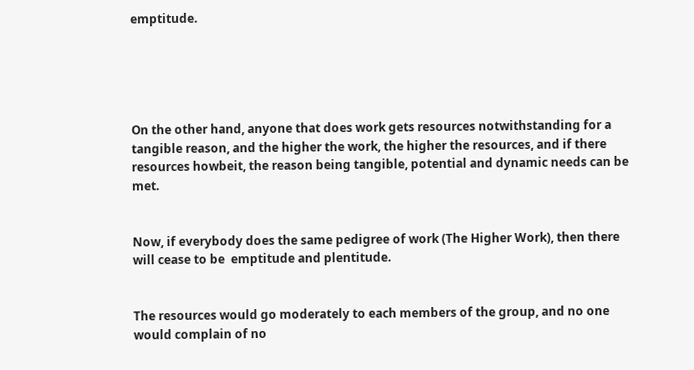emptitude.





On the other hand, anyone that does work gets resources notwithstanding for a tangible reason, and the higher the work, the higher the resources, and if there resources howbeit, the reason being tangible, potential and dynamic needs can be met.


Now, if everybody does the same pedigree of work (The Higher Work), then there will cease to be  emptitude and plentitude.


The resources would go moderately to each members of the group, and no one would complain of no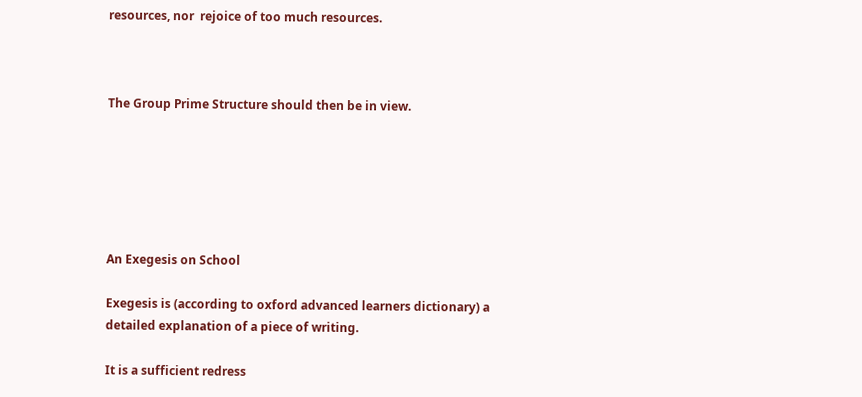resources, nor  rejoice of too much resources.



The Group Prime Structure should then be in view.






An Exegesis on School

Exegesis is (according to oxford advanced learners dictionary) a detailed explanation of a piece of writing.

It is a sufficient redress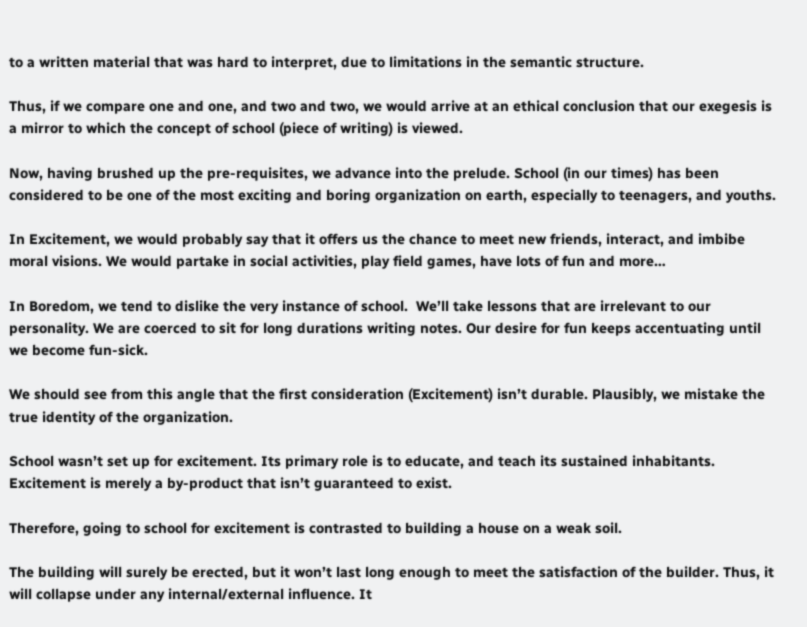to a written material that was hard to interpret, due to limitations in the semantic structure.

Thus, if we compare one and one, and two and two, we would arrive at an ethical conclusion that our exegesis is a mirror to which the concept of school (piece of writing) is viewed.

Now, having brushed up the pre-requisites, we advance into the prelude. School (in our times) has been considered to be one of the most exciting and boring organization on earth, especially to teenagers, and youths.

In Excitement, we would probably say that it offers us the chance to meet new friends, interact, and imbibe moral visions. We would partake in social activities, play field games, have lots of fun and more…

In Boredom, we tend to dislike the very instance of school.  We’ll take lessons that are irrelevant to our personality. We are coerced to sit for long durations writing notes. Our desire for fun keeps accentuating until we become fun-sick.

We should see from this angle that the first consideration (Excitement) isn’t durable. Plausibly, we mistake the true identity of the organization.

School wasn’t set up for excitement. Its primary role is to educate, and teach its sustained inhabitants. Excitement is merely a by-product that isn’t guaranteed to exist.

Therefore, going to school for excitement is contrasted to building a house on a weak soil.

The building will surely be erected, but it won’t last long enough to meet the satisfaction of the builder. Thus, it will collapse under any internal/external influence. It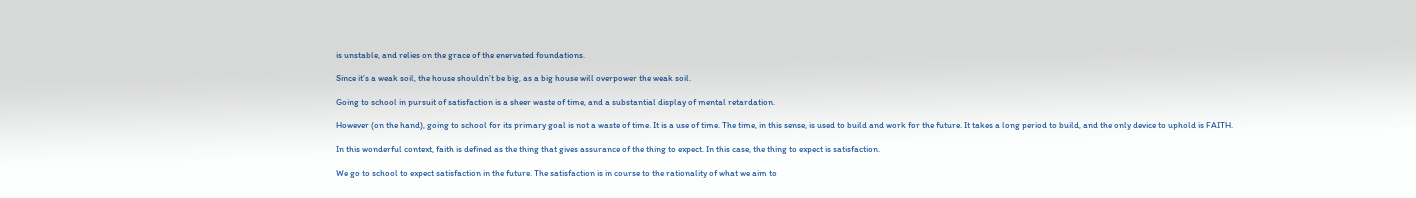is unstable, and relies on the grace of the enervated foundations.

Since it’s a weak soil, the house shouldn’t be big, as a big house will overpower the weak soil.

Going to school in pursuit of satisfaction is a sheer waste of time, and a substantial display of mental retardation.

However (on the hand), going to school for its primary goal is not a waste of time. It is a use of time. The time, in this sense, is used to build and work for the future. It takes a long period to build, and the only device to uphold is FAITH.

In this wonderful context, faith is defined as the thing that gives assurance of the thing to expect. In this case, the thing to expect is satisfaction.

We go to school to expect satisfaction in the future. The satisfaction is in course to the rationality of what we aim to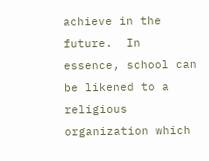achieve in the future.  In essence, school can be likened to a religious organization which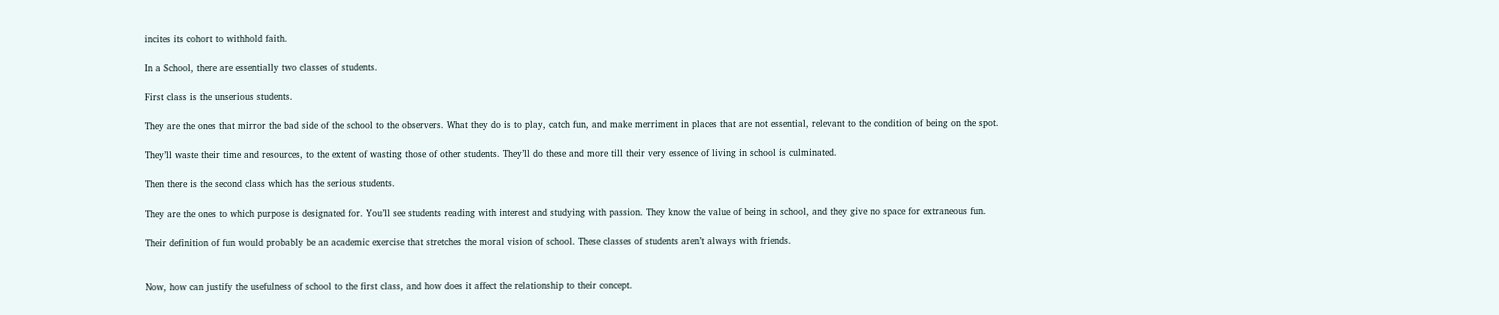incites its cohort to withhold faith.

In a School, there are essentially two classes of students.

First class is the unserious students.

They are the ones that mirror the bad side of the school to the observers. What they do is to play, catch fun, and make merriment in places that are not essential, relevant to the condition of being on the spot.

They’ll waste their time and resources, to the extent of wasting those of other students. They’ll do these and more till their very essence of living in school is culminated.

Then there is the second class which has the serious students.

They are the ones to which purpose is designated for. You’ll see students reading with interest and studying with passion. They know the value of being in school, and they give no space for extraneous fun.

Their definition of fun would probably be an academic exercise that stretches the moral vision of school. These classes of students aren’t always with friends.


Now, how can justify the usefulness of school to the first class, and how does it affect the relationship to their concept.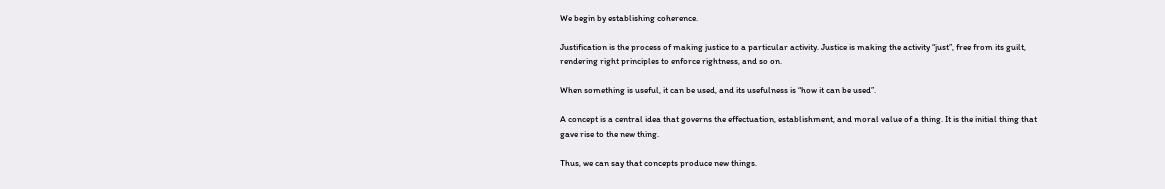We begin by establishing coherence.

Justification is the process of making justice to a particular activity. Justice is making the activity “just”, free from its guilt, rendering right principles to enforce rightness, and so on.

When something is useful, it can be used, and its usefulness is “how it can be used”.

A concept is a central idea that governs the effectuation, establishment, and moral value of a thing. It is the initial thing that gave rise to the new thing.

Thus, we can say that concepts produce new things.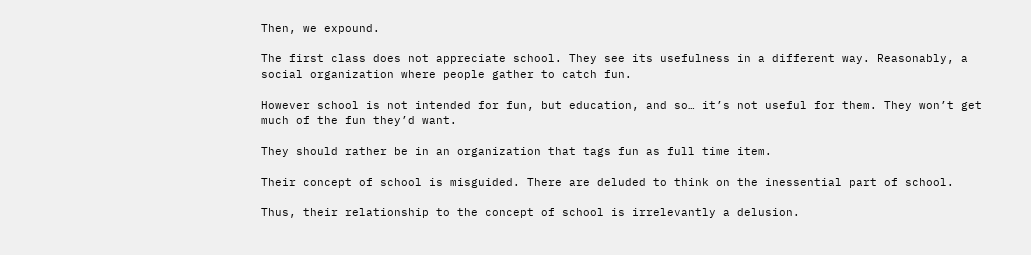Then, we expound.

The first class does not appreciate school. They see its usefulness in a different way. Reasonably, a social organization where people gather to catch fun.

However school is not intended for fun, but education, and so… it’s not useful for them. They won’t get much of the fun they’d want.

They should rather be in an organization that tags fun as full time item.

Their concept of school is misguided. There are deluded to think on the inessential part of school.

Thus, their relationship to the concept of school is irrelevantly a delusion.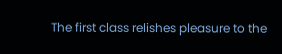The first class relishes pleasure to the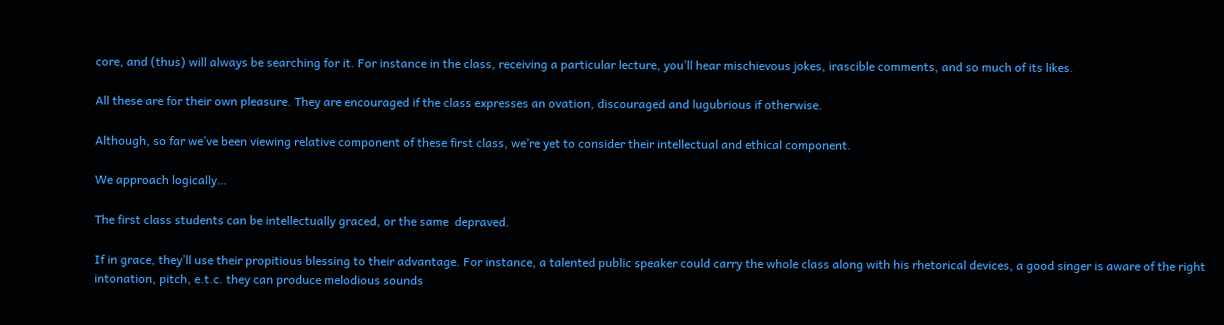core, and (thus) will always be searching for it. For instance in the class, receiving a particular lecture, you’ll hear mischievous jokes, irascible comments, and so much of its likes.

All these are for their own pleasure. They are encouraged if the class expresses an ovation, discouraged and lugubrious if otherwise.

Although, so far we’ve been viewing relative component of these first class, we’re yet to consider their intellectual and ethical component.

We approach logically…

The first class students can be intellectually graced, or the same  depraved.

If in grace, they’ll use their propitious blessing to their advantage. For instance, a talented public speaker could carry the whole class along with his rhetorical devices, a good singer is aware of the right intonation, pitch, e.t.c. they can produce melodious sounds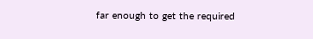far enough to get the required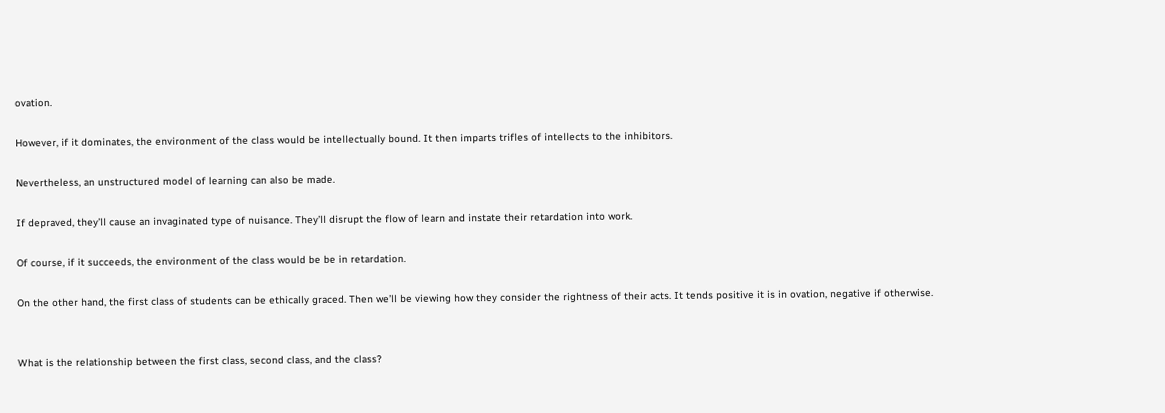ovation.

However, if it dominates, the environment of the class would be intellectually bound. It then imparts trifles of intellects to the inhibitors.

Nevertheless, an unstructured model of learning can also be made.

If depraved, they’ll cause an invaginated type of nuisance. They’ll disrupt the flow of learn and instate their retardation into work.

Of course, if it succeeds, the environment of the class would be be in retardation.

On the other hand, the first class of students can be ethically graced. Then we’ll be viewing how they consider the rightness of their acts. It tends positive it is in ovation, negative if otherwise.


What is the relationship between the first class, second class, and the class?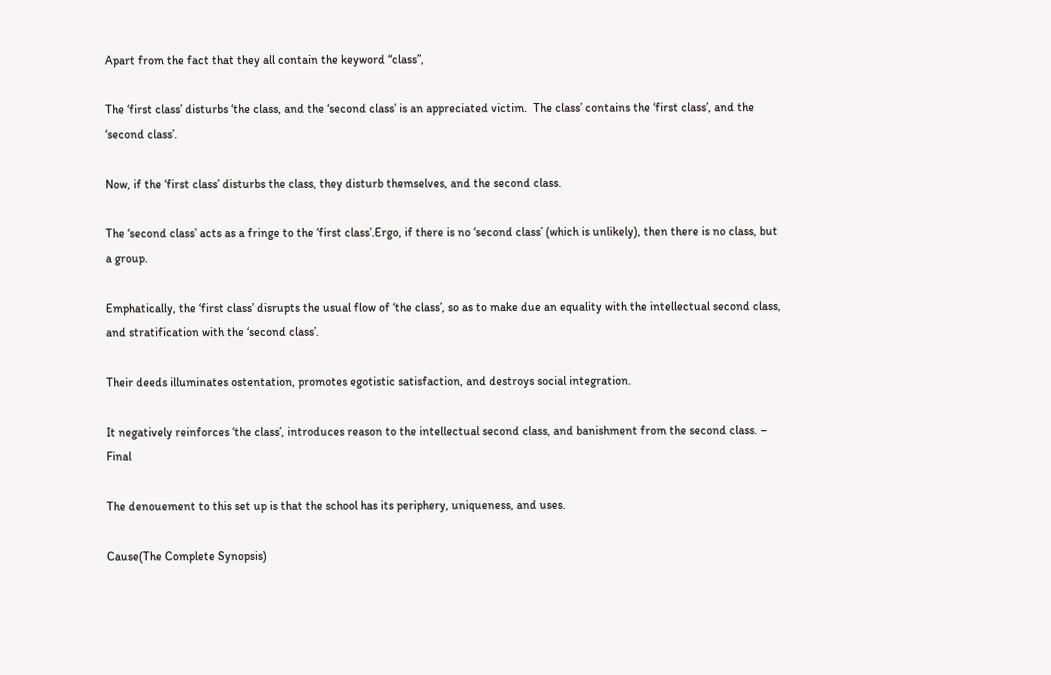Apart from the fact that they all contain the keyword “class”,

The ‘first class’ disturbs ‘the class, and the ‘second class’ is an appreciated victim.  The class’ contains the ‘first class’, and the ‘second class’.

Now, if the ‘first class’ disturbs the class, they disturb themselves, and the second class.

The ‘second class’ acts as a fringe to the ‘first class’.Ergo, if there is no ‘second class’ (which is unlikely), then there is no class, but a group.

Emphatically, the ‘first class’ disrupts the usual flow of ‘the class’, so as to make due an equality with the intellectual second class, and stratification with the ‘second class’.

Their deeds illuminates ostentation, promotes egotistic satisfaction, and destroys social integration.

It negatively reinforces ‘the class’, introduces reason to the intellectual second class, and banishment from the second class. – Final

The denouement to this set up is that the school has its periphery, uniqueness, and uses.

Cause(The Complete Synopsis)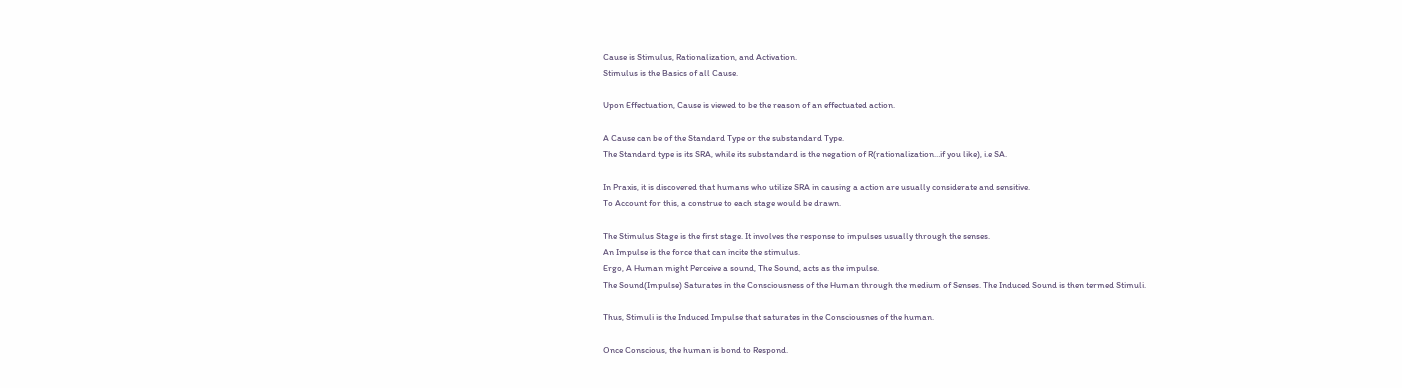Cause is Stimulus, Rationalization, and Activation.
Stimulus is the Basics of all Cause.

Upon Effectuation, Cause is viewed to be the reason of an effectuated action.

A Cause can be of the Standard Type or the substandard Type.
The Standard type is its SRA, while its substandard is the negation of R(rationalization…if you like), i.e SA.

In Praxis, it is discovered that humans who utilize SRA in causing a action are usually considerate and sensitive.
To Account for this, a construe to each stage would be drawn.

The Stimulus Stage is the first stage. It involves the response to impulses usually through the senses.
An Impulse is the force that can incite the stimulus.
Ergo, A Human might Perceive a sound, The Sound, acts as the impulse.
The Sound(Impulse) Saturates in the Consciousness of the Human through the medium of Senses. The Induced Sound is then termed Stimuli.

Thus, Stimuli is the Induced Impulse that saturates in the Consciousnes of the human.

Once Conscious, the human is bond to Respond.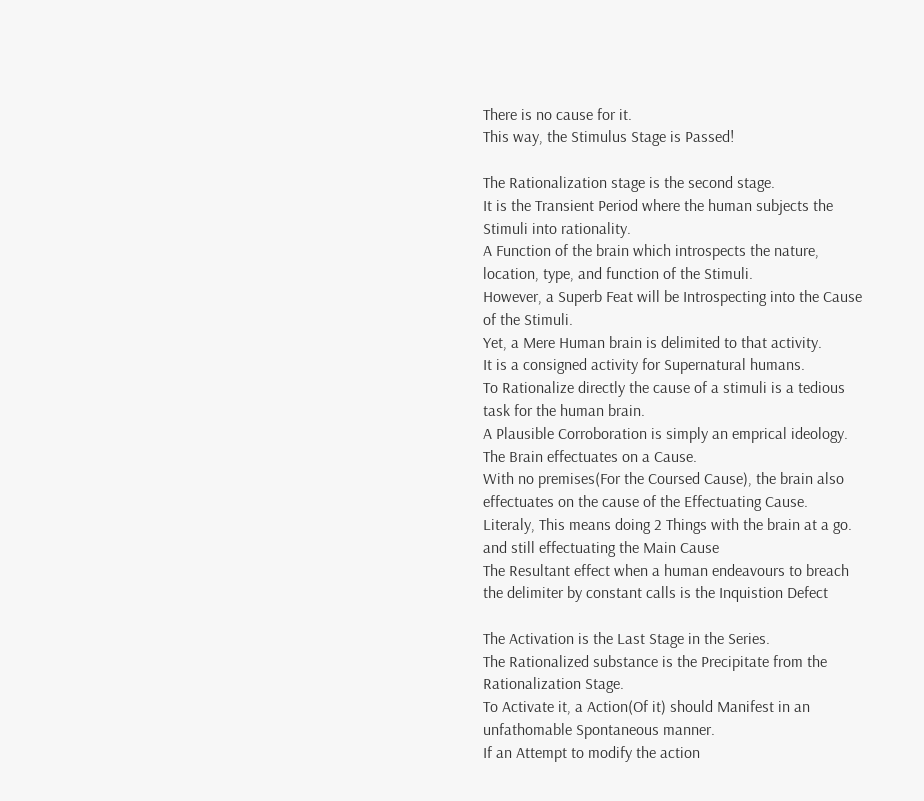There is no cause for it.
This way, the Stimulus Stage is Passed!

The Rationalization stage is the second stage.
It is the Transient Period where the human subjects the Stimuli into rationality.
A Function of the brain which introspects the nature, location, type, and function of the Stimuli.
However, a Superb Feat will be Introspecting into the Cause of the Stimuli.
Yet, a Mere Human brain is delimited to that activity.
It is a consigned activity for Supernatural humans.
To Rationalize directly the cause of a stimuli is a tedious task for the human brain.
A Plausible Corroboration is simply an emprical ideology.
The Brain effectuates on a Cause.
With no premises(For the Coursed Cause), the brain also effectuates on the cause of the Effectuating Cause.
Literaly, This means doing 2 Things with the brain at a go.
and still effectuating the Main Cause
The Resultant effect when a human endeavours to breach the delimiter by constant calls is the Inquistion Defect

The Activation is the Last Stage in the Series.
The Rationalized substance is the Precipitate from the Rationalization Stage.
To Activate it, a Action(Of it) should Manifest in an unfathomable Spontaneous manner.
If an Attempt to modify the action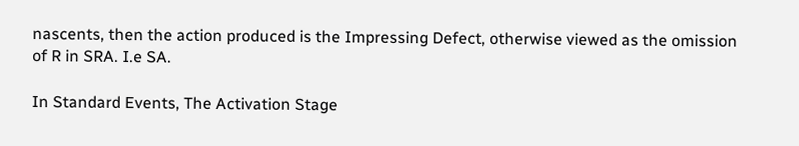nascents, then the action produced is the Impressing Defect, otherwise viewed as the omission of R in SRA. I.e SA.

In Standard Events, The Activation Stage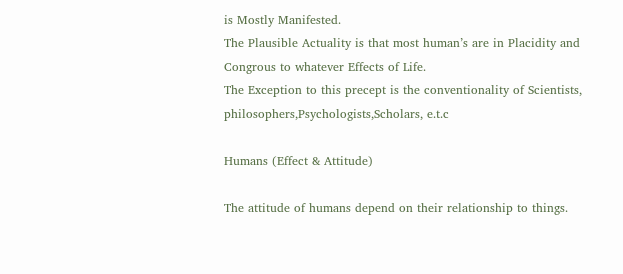is Mostly Manifested.
The Plausible Actuality is that most human’s are in Placidity and Congrous to whatever Effects of Life.
The Exception to this precept is the conventionality of Scientists, philosophers,Psychologists,Scholars, e.t.c

Humans (Effect & Attitude)

The attitude of humans depend on their relationship to things.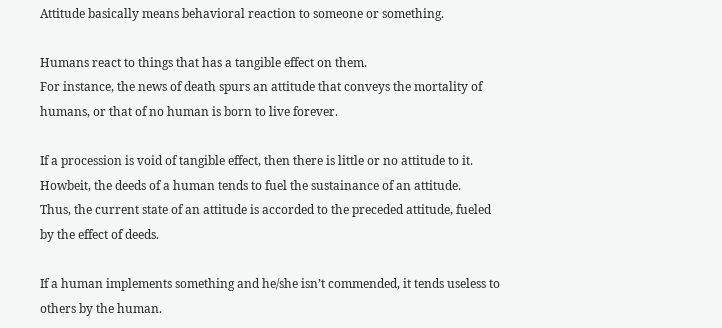Attitude basically means behavioral reaction to someone or something.

Humans react to things that has a tangible effect on them.
For instance, the news of death spurs an attitude that conveys the mortality of humans, or that of no human is born to live forever.

If a procession is void of tangible effect, then there is little or no attitude to it.
Howbeit, the deeds of a human tends to fuel the sustainance of an attitude.
Thus, the current state of an attitude is accorded to the preceded attitude, fueled by the effect of deeds.

If a human implements something and he/she isn’t commended, it tends useless to others by the human.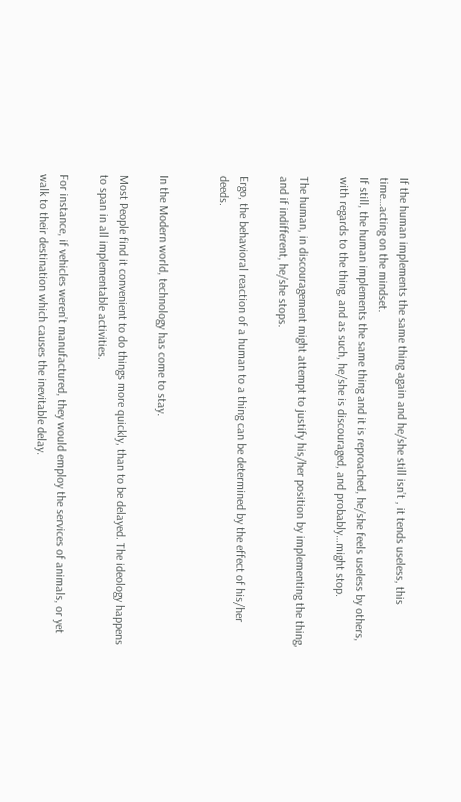If the human implements the same thing again and he/she still isn’t , it tends useless, this time…acting on the mindset.
If still, the human implements the same thing and it is reproached, he/she feels useless by others, with regards to the thing, and as such, he/she is discouraged, and probably…might stop.

The human, in discouragement might attempt to justify his/her position by implementing the thing, and if indifferent, he/she stops.

Ergo, the behavioral reaction of a human to a thing can be determined by the effect of his/her deeds.


In the Modern world, technology has come to stay.

Most People find it convenient to do things more quickly, than to be delayed. The ideology happens to span in all implementable activities.

For instance, if vehicles weren’t manufactured, they would employ the services of animals, or yet walk to their destination which causes the inevitable delay.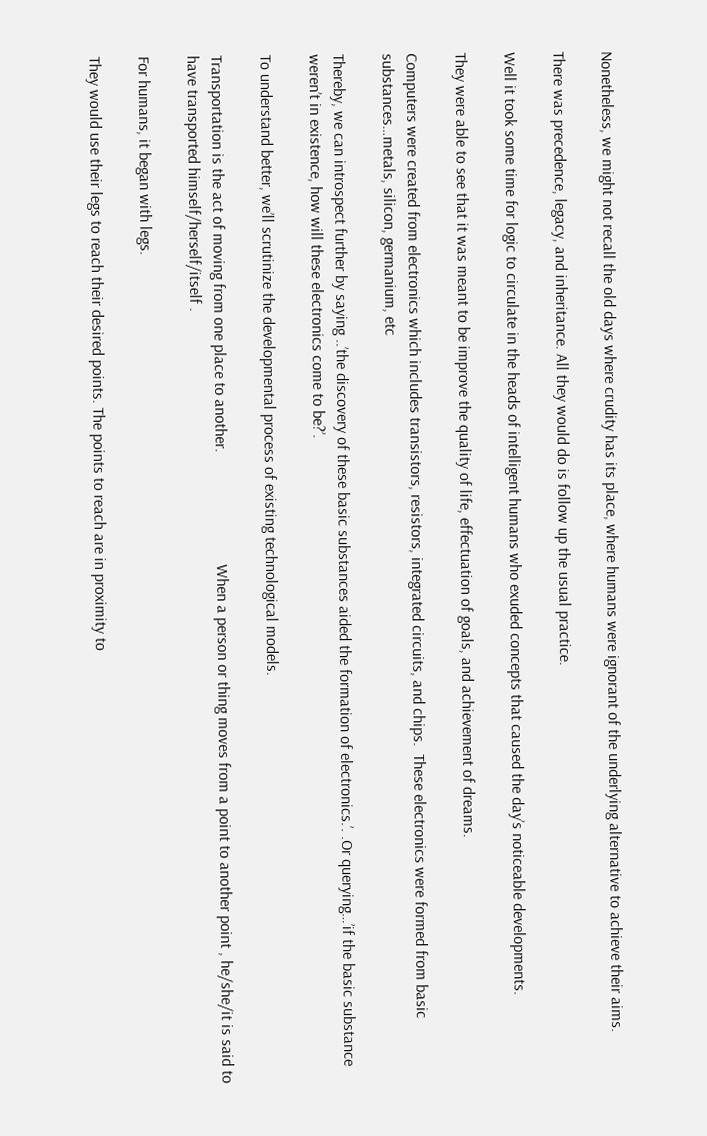Nonetheless, we might not recall the old days where crudity has its place, where humans were ignorant of the underlying alternative to achieve their aims.

There was precedence, legacy, and inheritance. All they would do is follow up the usual practice.

Well it took some time for logic to circulate in the heads of intelligent humans who exuded concepts that caused the day’s noticeable developments.

They were able to see that it was meant to be improve the quality of life, effectuation of goals, and achievement of dreams.

Computers were created from electronics which includes transistors, resistors, integrated circuits, and chips.  These electronics were formed from basic substances…metals, silicon, germanium, etc

Thereby, we can introspect further by saying ..’the discovery of these basic substances aided the formation of electronics.’. .Or querying…’if the basic substance weren’t in existence, how will these electronics come to be?’.

To understand better, we’ll scrutinize the developmental process of existing technological models.

Transportation is the act of moving from one place to another.                            When a person or thing moves from a point to another point , he/she/it is said to have transported himself/herself/itself .

For humans, it began with legs.

They would use their legs to reach their desired points. The points to reach are in proximity to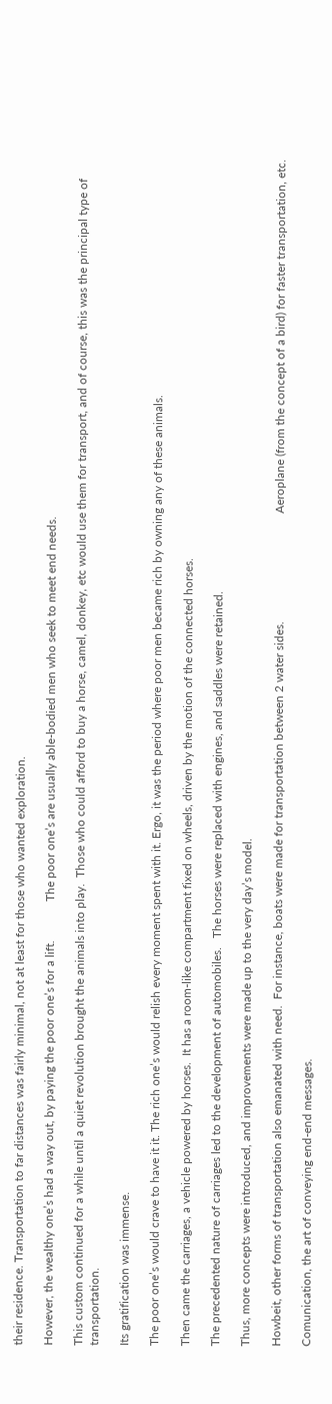their residence. Transportation to far distances was fairly minimal, not at least for those who wanted exploration.

However, the wealthy one’s had a way out, by paying the poor one’s for a lift.             The poor one’s are usually able-bodied men who seek to meet end needs.

This custom continued for a while until a quiet revolution brought the animals into play.  Those who could afford to buy a horse, camel, donkey, etc would use them for transport, and of course, this was the principal type of transportation.

Its gratification was immense.

The poor one’s would crave to have it it. The rich one’s would relish every moment spent with it. Ergo, it was the period where poor men became rich by owning any of these animals.

Then came the carriages, a vehicle powered by horses.  It has a room-like compartment fixed on wheels, driven by the motion of the connected horses.

The precedented nature of carriages led to the development of automobiles.   The horses were replaced with engines, and saddles were retained.

Thus, more concepts were introduced, and improvements were made up to the very day’s model.

Howbeit, other forms of transportation also emanated with need.  For instance, boats were made for transportation between 2 water sides.                                    Aeroplane (from the concept of a bird) for faster transportation, etc.

Comunication, the art of conveying end-end messages.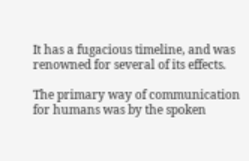It has a fugacious timeline, and was renowned for several of its effects.

The primary way of communication for humans was by the spoken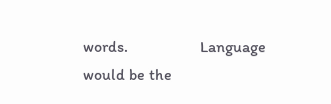words.                  Language would be the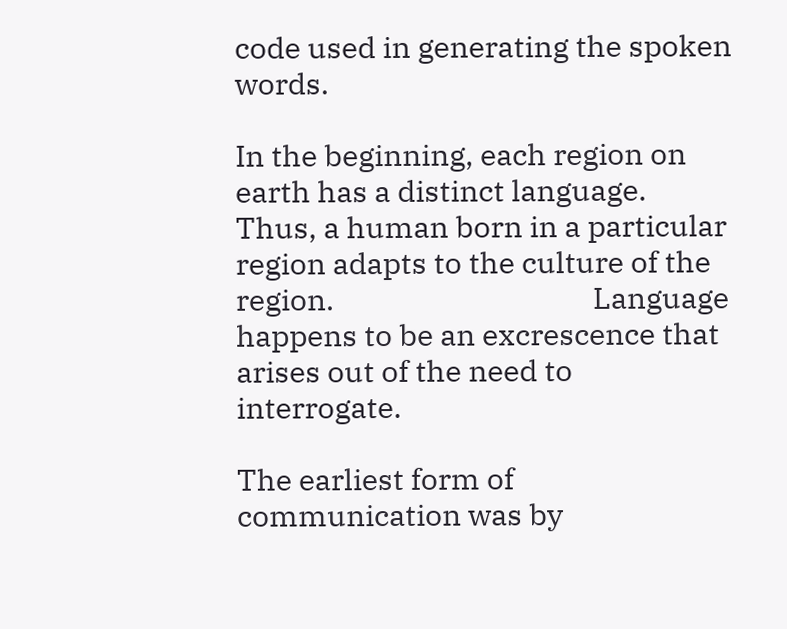code used in generating the spoken words.

In the beginning, each region on earth has a distinct language.  Thus, a human born in a particular region adapts to the culture of the region.                                     Language happens to be an excrescence that arises out of the need to interrogate.

The earliest form of communication was by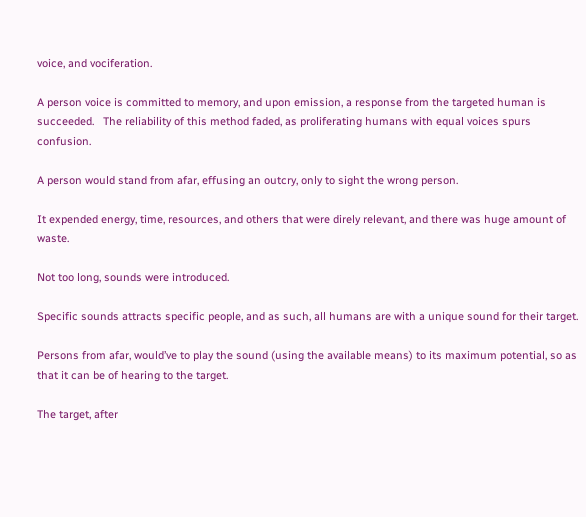voice, and vociferation.

A person voice is committed to memory, and upon emission, a response from the targeted human is succeeded.   The reliability of this method faded, as proliferating humans with equal voices spurs confusion.

A person would stand from afar, effusing an outcry, only to sight the wrong person.

It expended energy, time, resources, and others that were direly relevant, and there was huge amount of waste.

Not too long, sounds were introduced.

Specific sounds attracts specific people, and as such, all humans are with a unique sound for their target.

Persons from afar, would’ve to play the sound (using the available means) to its maximum potential, so as that it can be of hearing to the target.

The target, after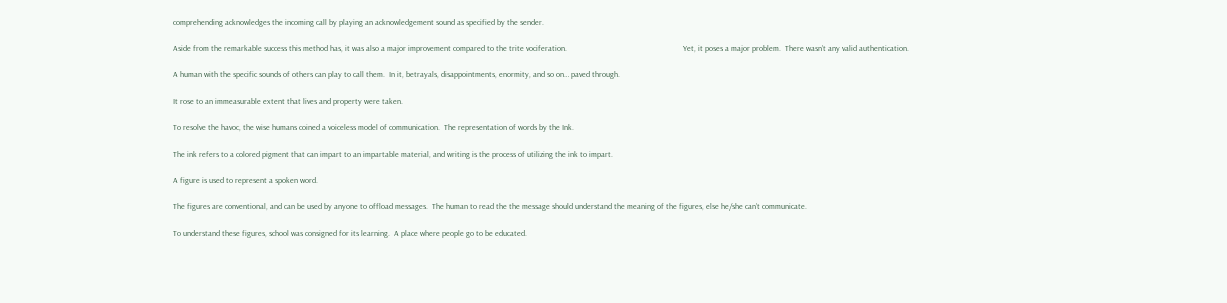comprehending acknowledges the incoming call by playing an acknowledgement sound as specified by the sender.

Aside from the remarkable success this method has, it was also a major improvement compared to the trite vociferation.                                                          Yet, it poses a major problem.  There wasn’t any valid authentication.

A human with the specific sounds of others can play to call them.  In it, betrayals, disappointments, enormity, and so on… paved through.

It rose to an immeasurable extent that lives and property were taken.

To resolve the havoc, the wise humans coined a voiceless model of communication.  The representation of words by the Ink.

The ink refers to a colored pigment that can impart to an impartable material, and writing is the process of utilizing the ink to impart.

A figure is used to represent a spoken word.

The figures are conventional, and can be used by anyone to offload messages.  The human to read the the message should understand the meaning of the figures, else he/she can’t communicate.

To understand these figures, school was consigned for its learning.  A place where people go to be educated.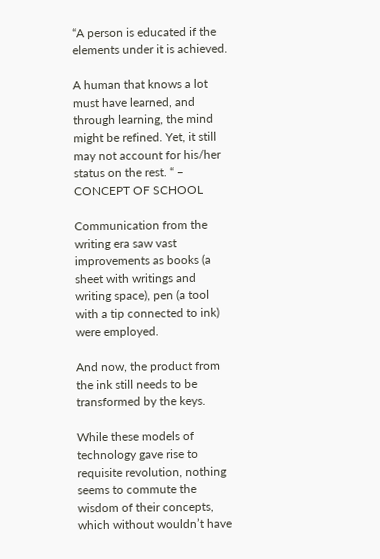“A person is educated if the elements under it is achieved.

A human that knows a lot must have learned, and through learning, the mind might be refined. Yet, it still may not account for his/her status on the rest. “ – CONCEPT OF SCHOOL

Communication from the writing era saw vast improvements as books (a sheet with writings and writing space), pen (a tool with a tip connected to ink) were employed.

And now, the product from the ink still needs to be transformed by the keys.

While these models of  technology gave rise to requisite revolution, nothing seems to commute the wisdom of their concepts, which without wouldn’t have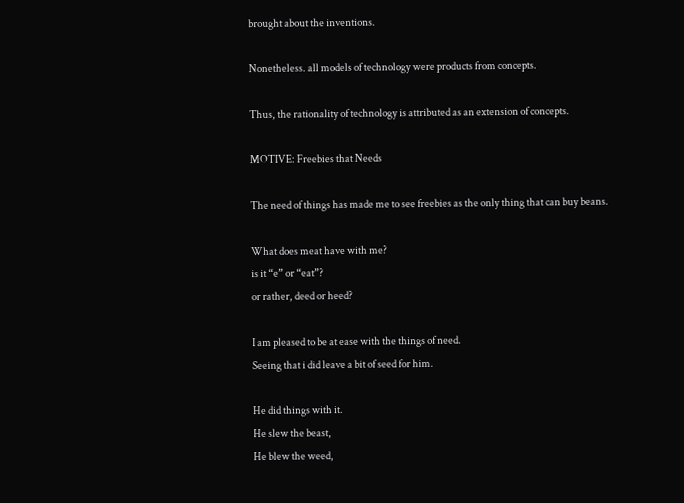brought about the inventions.

Nonetheless. all models of technology were products from concepts.

Thus, the rationality of technology is attributed as an extension of concepts.

MOTIVE: Freebies that Needs

The need of things has made me to see freebies as the only thing that can buy beans.

What does meat have with me?
is it “e” or “eat”?
or rather, deed or heed?

I am pleased to be at ease with the things of need.
Seeing that i did leave a bit of seed for him.

He did things with it.
He slew the beast,
He blew the weed,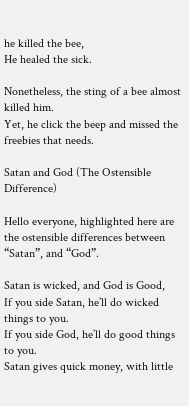he killed the bee,
He healed the sick.

Nonetheless, the sting of a bee almost killed him.
Yet, he click the beep and missed the freebies that needs.

Satan and God (The Ostensible Difference)

Hello everyone, highlighted here are the ostensible differences between “Satan”, and “God”.

Satan is wicked, and God is Good,
If you side Satan, he’ll do wicked things to you.
If you side God, he’ll do good things to you.
Satan gives quick money, with little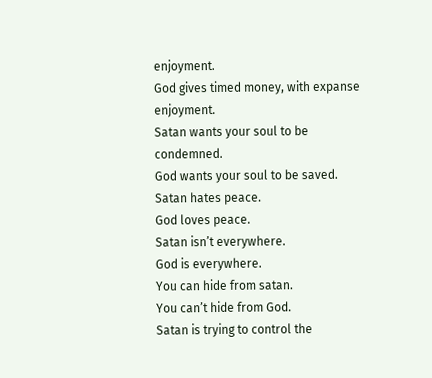enjoyment.
God gives timed money, with expanse enjoyment.
Satan wants your soul to be condemned.
God wants your soul to be saved.
Satan hates peace.
God loves peace.
Satan isn’t everywhere.
God is everywhere.
You can hide from satan.
You can’t hide from God.
Satan is trying to control the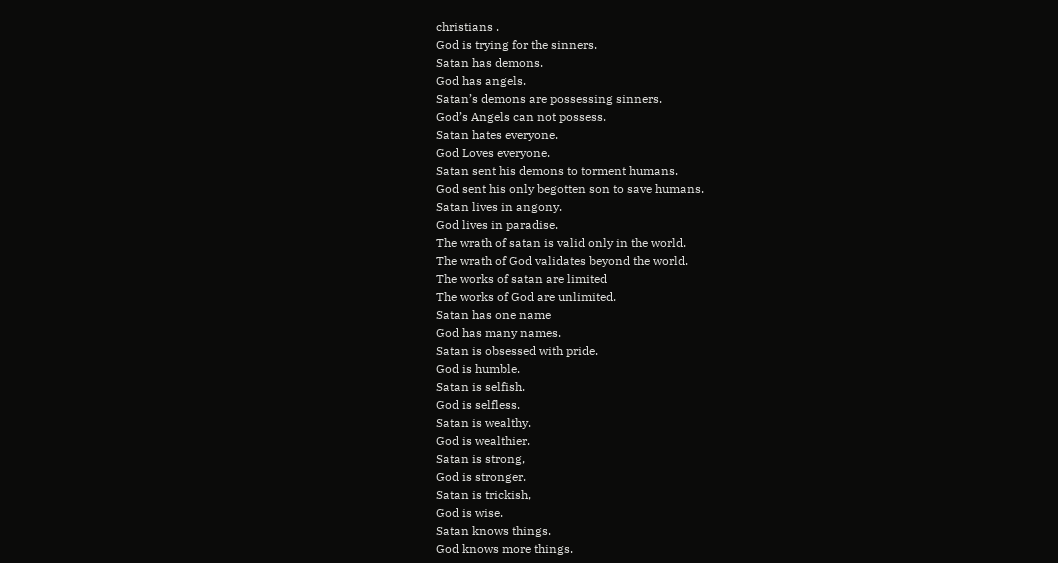christians .
God is trying for the sinners.
Satan has demons.
God has angels.
Satan’s demons are possessing sinners.
God’s Angels can not possess.
Satan hates everyone.
God Loves everyone.
Satan sent his demons to torment humans.
God sent his only begotten son to save humans.
Satan lives in angony.
God lives in paradise.
The wrath of satan is valid only in the world.
The wrath of God validates beyond the world.
The works of satan are limited
The works of God are unlimited.
Satan has one name
God has many names.
Satan is obsessed with pride.
God is humble.
Satan is selfish.
God is selfless.
Satan is wealthy.
God is wealthier.
Satan is strong,
God is stronger.
Satan is trickish,
God is wise.
Satan knows things.
God knows more things.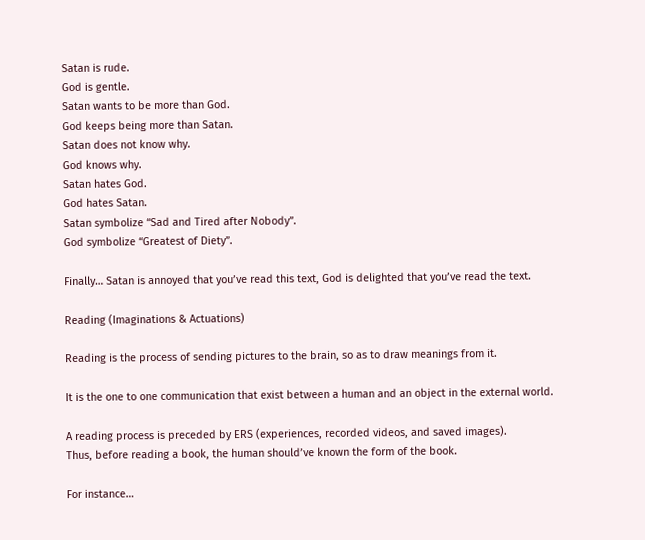Satan is rude.
God is gentle.
Satan wants to be more than God.
God keeps being more than Satan.
Satan does not know why.
God knows why.
Satan hates God.
God hates Satan.
Satan symbolize “Sad and Tired after Nobody”.
God symbolize “Greatest of Diety”.

Finally… Satan is annoyed that you’ve read this text, God is delighted that you’ve read the text.

Reading (Imaginations & Actuations)

Reading is the process of sending pictures to the brain, so as to draw meanings from it.

It is the one to one communication that exist between a human and an object in the external world.

A reading process is preceded by ERS (experiences, recorded videos, and saved images).
Thus, before reading a book, the human should’ve known the form of the book.

For instance…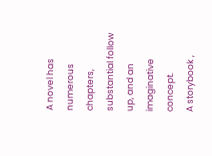A novel has numerous chapters, substantial follow up, and an imaginative concept.
A storybook ,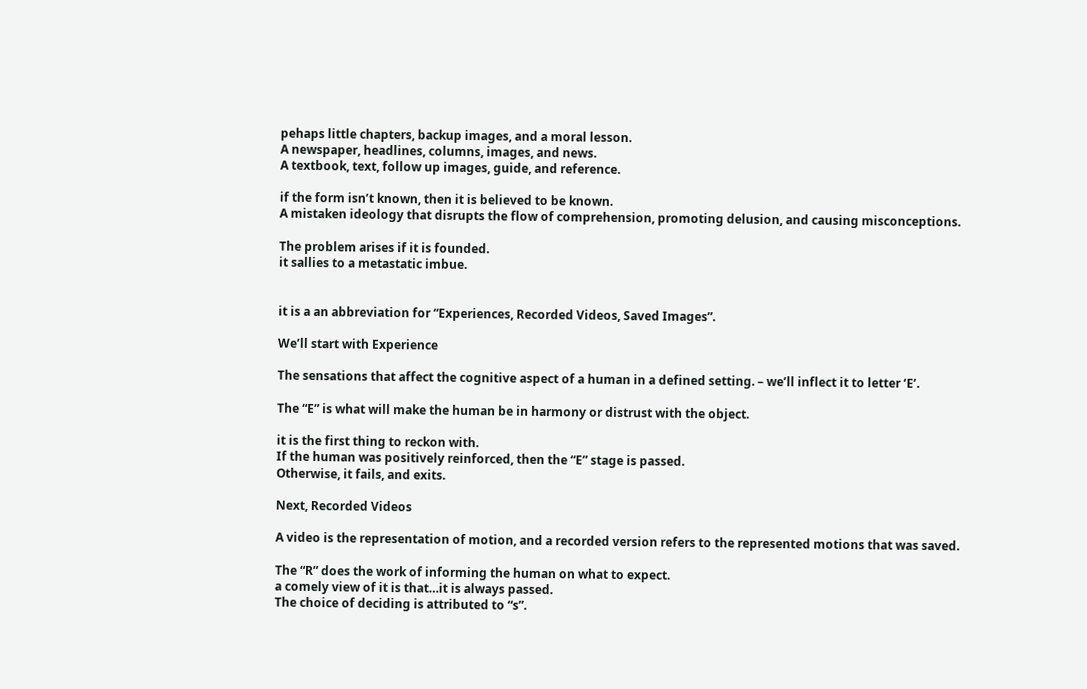pehaps little chapters, backup images, and a moral lesson.
A newspaper, headlines, columns, images, and news.
A textbook, text, follow up images, guide, and reference.

if the form isn’t known, then it is believed to be known.
A mistaken ideology that disrupts the flow of comprehension, promoting delusion, and causing misconceptions.

The problem arises if it is founded.
it sallies to a metastatic imbue.


it is a an abbreviation for “Experiences, Recorded Videos, Saved Images”.

We’ll start with Experience

The sensations that affect the cognitive aspect of a human in a defined setting. – we’ll inflect it to letter ‘E’.

The “E” is what will make the human be in harmony or distrust with the object.

it is the first thing to reckon with.
If the human was positively reinforced, then the “E” stage is passed.
Otherwise, it fails, and exits.

Next, Recorded Videos

A video is the representation of motion, and a recorded version refers to the represented motions that was saved.

The “R” does the work of informing the human on what to expect.
a comely view of it is that…it is always passed.
The choice of deciding is attributed to “s”.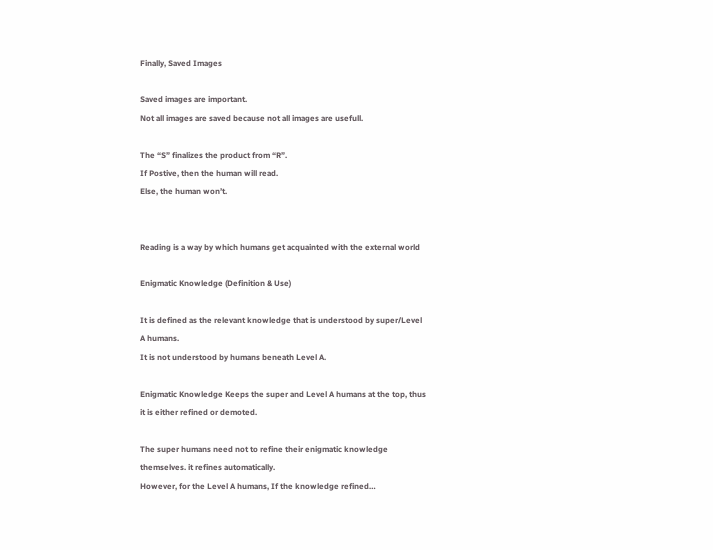Finally, Saved Images

Saved images are important.
Not all images are saved because not all images are usefull.

The “S” finalizes the product from “R”.
If Postive, then the human will read.
Else, the human won’t.


Reading is a way by which humans get acquainted with the external world

Enigmatic Knowledge (Definition & Use)

It is defined as the relevant knowledge that is understood by super/Level A humans.
It is not understood by humans beneath Level A.

Enigmatic Knowledge Keeps the super and Level A humans at the top, thus it is either refined or demoted.

The super humans need not to refine their enigmatic knowledge themselves. it refines automatically.
However, for the Level A humans, If the knowledge refined…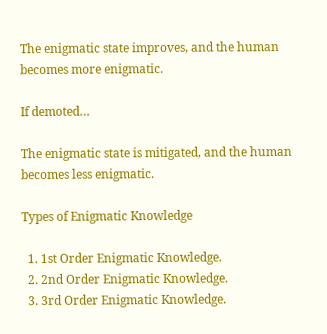The enigmatic state improves, and the human becomes more enigmatic.

If demoted…

The enigmatic state is mitigated, and the human becomes less enigmatic.

Types of Enigmatic Knowledge

  1. 1st Order Enigmatic Knowledge.
  2. 2nd Order Enigmatic Knowledge.
  3. 3rd Order Enigmatic Knowledge.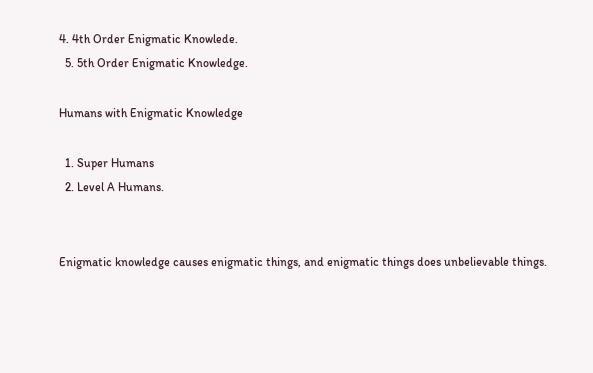4. 4th Order Enigmatic Knowlede.
  5. 5th Order Enigmatic Knowledge.

Humans with Enigmatic Knowledge

  1. Super Humans
  2. Level A Humans.


Enigmatic knowledge causes enigmatic things, and enigmatic things does unbelievable things.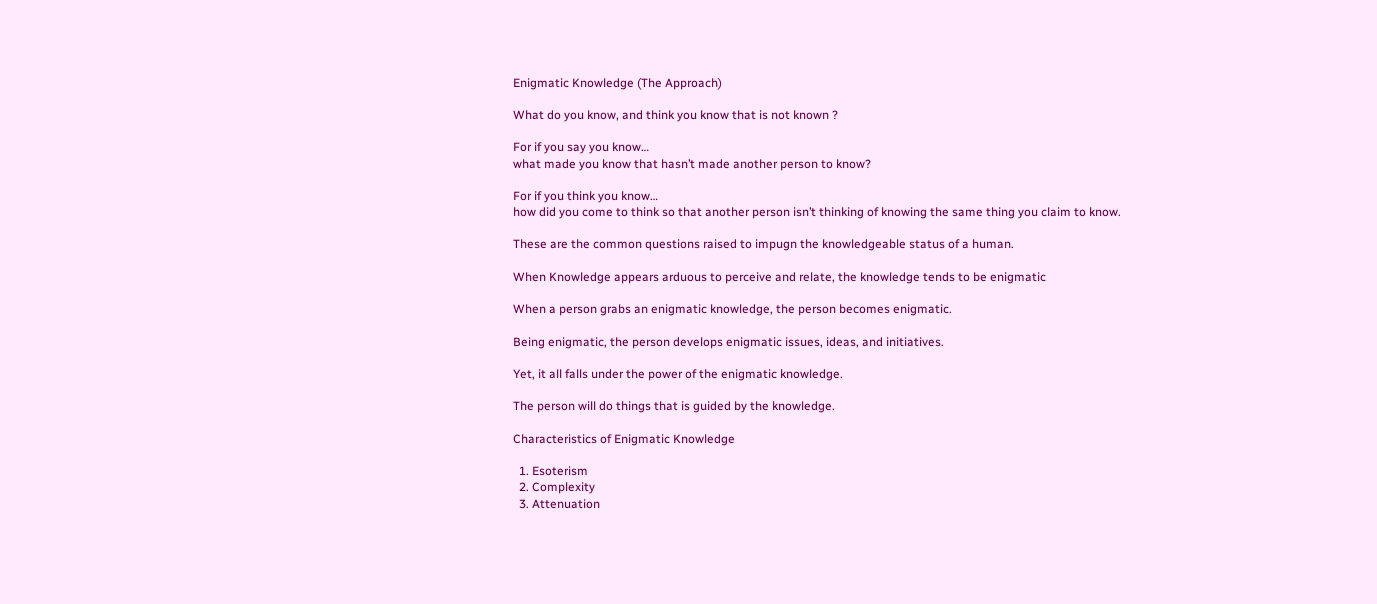Enigmatic Knowledge (The Approach)

What do you know, and think you know that is not known ?

For if you say you know…
what made you know that hasn’t made another person to know?

For if you think you know…
how did you come to think so that another person isn’t thinking of knowing the same thing you claim to know.

These are the common questions raised to impugn the knowledgeable status of a human.

When Knowledge appears arduous to perceive and relate, the knowledge tends to be enigmatic

When a person grabs an enigmatic knowledge, the person becomes enigmatic.

Being enigmatic, the person develops enigmatic issues, ideas, and initiatives.

Yet, it all falls under the power of the enigmatic knowledge.

The person will do things that is guided by the knowledge.

Characteristics of Enigmatic Knowledge

  1. Esoterism
  2. Complexity
  3. Attenuation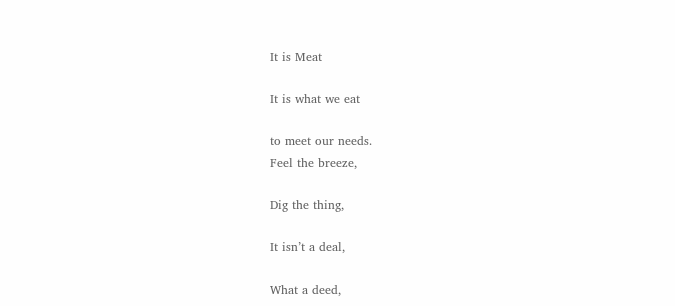It is Meat

It is what we eat

to meet our needs.
Feel the breeze,

Dig the thing,

It isn’t a deal,

What a deed,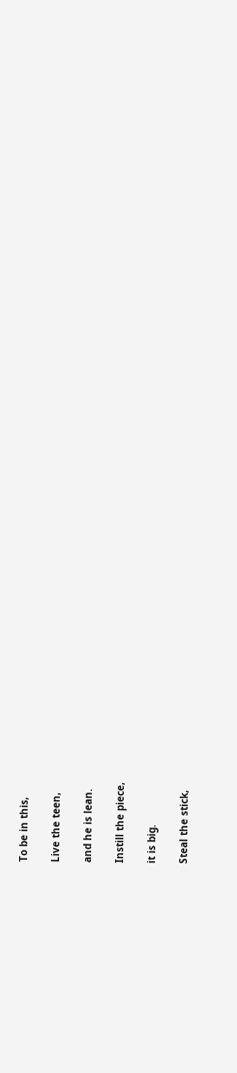To be in this,

Live the teen,

and he is lean.

Instill the piece,

it is big.

Steal the stick,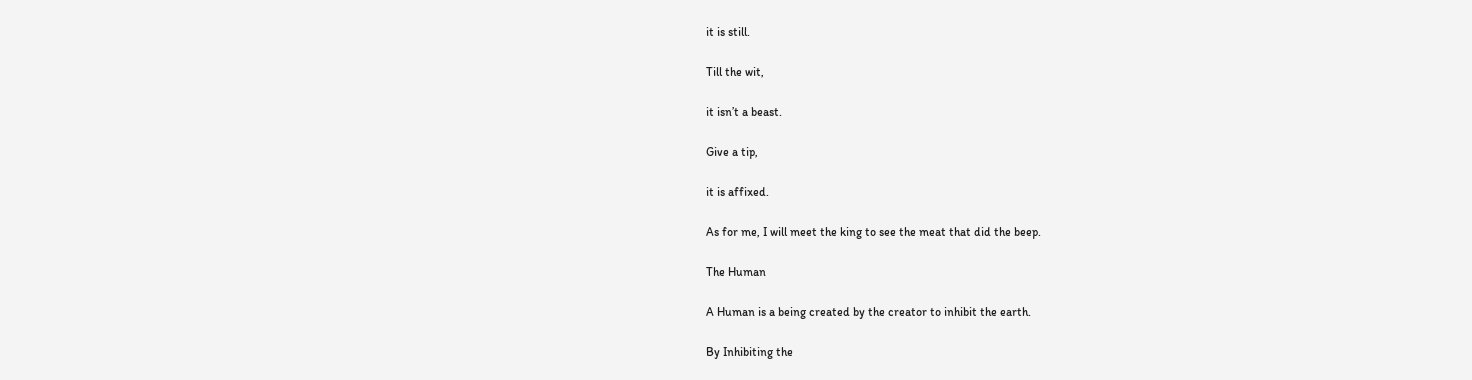it is still.

Till the wit,

it isn’t a beast.

Give a tip,

it is affixed.

As for me, I will meet the king to see the meat that did the beep.

The Human

A Human is a being created by the creator to inhibit the earth.

By Inhibiting the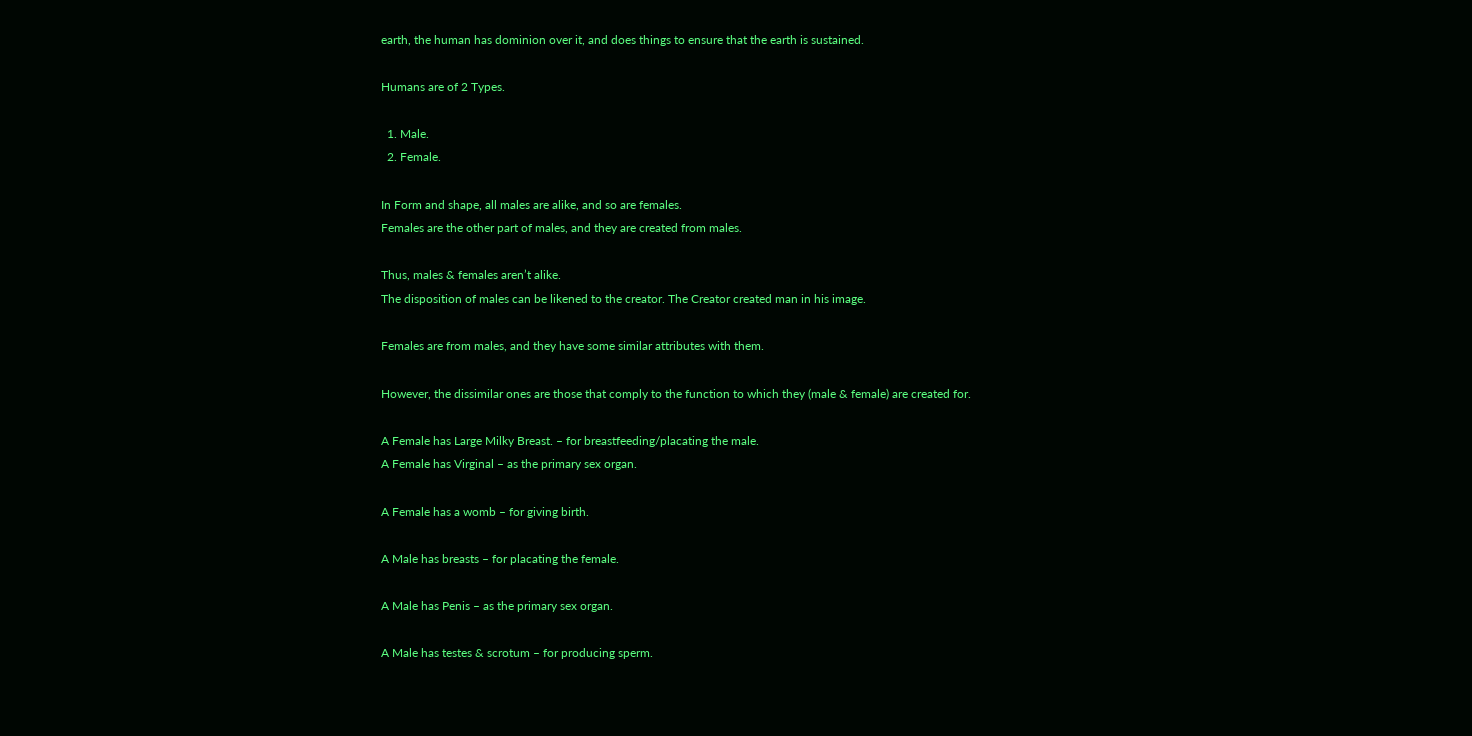earth, the human has dominion over it, and does things to ensure that the earth is sustained.

Humans are of 2 Types.

  1. Male.
  2. Female.

In Form and shape, all males are alike, and so are females.
Females are the other part of males, and they are created from males.

Thus, males & females aren’t alike.
The disposition of males can be likened to the creator. The Creator created man in his image.

Females are from males, and they have some similar attributes with them.

However, the dissimilar ones are those that comply to the function to which they (male & female) are created for.

A Female has Large Milky Breast. – for breastfeeding/placating the male.
A Female has Virginal – as the primary sex organ.

A Female has a womb – for giving birth.

A Male has breasts – for placating the female.

A Male has Penis – as the primary sex organ.

A Male has testes & scrotum – for producing sperm.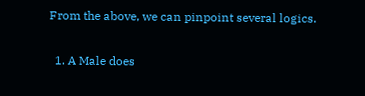From the above, we can pinpoint several logics.

  1. A Male does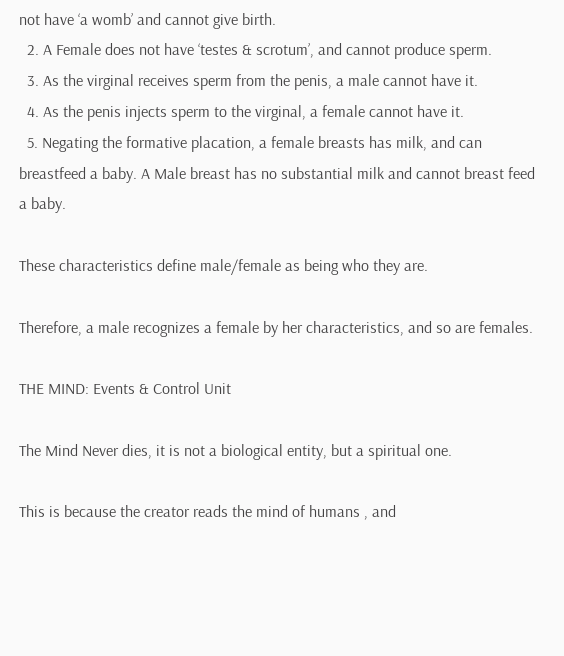not have ‘a womb’ and cannot give birth.
  2. A Female does not have ‘testes & scrotum’, and cannot produce sperm.
  3. As the virginal receives sperm from the penis, a male cannot have it.
  4. As the penis injects sperm to the virginal, a female cannot have it.
  5. Negating the formative placation, a female breasts has milk, and can breastfeed a baby. A Male breast has no substantial milk and cannot breast feed a baby.

These characteristics define male/female as being who they are.

Therefore, a male recognizes a female by her characteristics, and so are females.

THE MIND: Events & Control Unit

The Mind Never dies, it is not a biological entity, but a spiritual one.

This is because the creator reads the mind of humans , and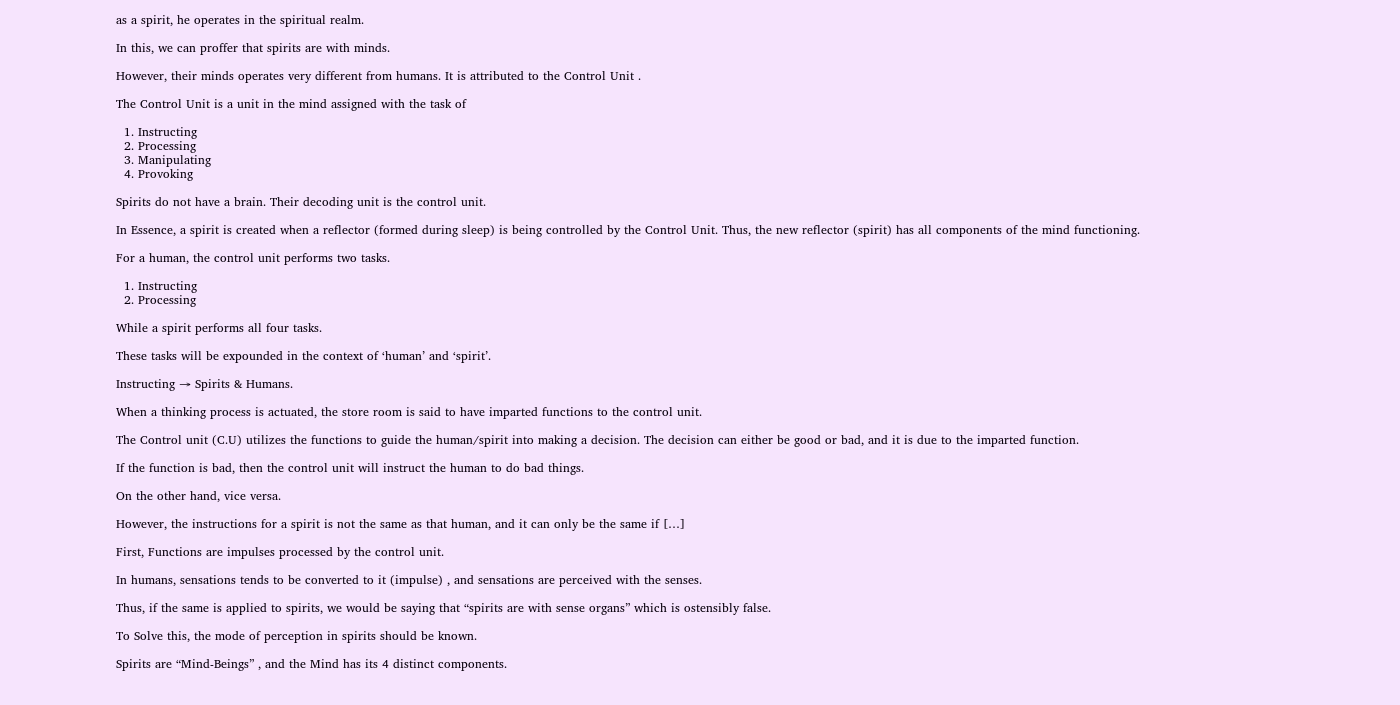as a spirit, he operates in the spiritual realm.

In this, we can proffer that spirits are with minds.

However, their minds operates very different from humans. It is attributed to the Control Unit .

The Control Unit is a unit in the mind assigned with the task of

  1. Instructing
  2. Processing
  3. Manipulating
  4. Provoking

Spirits do not have a brain. Their decoding unit is the control unit.

In Essence, a spirit is created when a reflector (formed during sleep) is being controlled by the Control Unit. Thus, the new reflector (spirit) has all components of the mind functioning.

For a human, the control unit performs two tasks.

  1. Instructing
  2. Processing

While a spirit performs all four tasks.

These tasks will be expounded in the context of ‘human’ and ‘spirit’.

Instructing → Spirits & Humans.

When a thinking process is actuated, the store room is said to have imparted functions to the control unit.

The Control unit (C.U) utilizes the functions to guide the human/spirit into making a decision. The decision can either be good or bad, and it is due to the imparted function.

If the function is bad, then the control unit will instruct the human to do bad things.

On the other hand, vice versa.

However, the instructions for a spirit is not the same as that human, and it can only be the same if […]

First, Functions are impulses processed by the control unit.

In humans, sensations tends to be converted to it (impulse) , and sensations are perceived with the senses.

Thus, if the same is applied to spirits, we would be saying that “spirits are with sense organs” which is ostensibly false.

To Solve this, the mode of perception in spirits should be known.

Spirits are “Mind-Beings” , and the Mind has its 4 distinct components.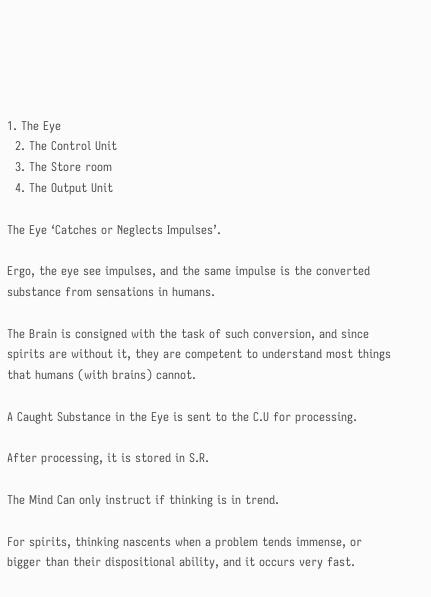1. The Eye
  2. The Control Unit
  3. The Store room
  4. The Output Unit

The Eye ‘Catches or Neglects Impulses’.

Ergo, the eye see impulses, and the same impulse is the converted substance from sensations in humans.

The Brain is consigned with the task of such conversion, and since spirits are without it, they are competent to understand most things that humans (with brains) cannot.

A Caught Substance in the Eye is sent to the C.U for processing.

After processing, it is stored in S.R.

The Mind Can only instruct if thinking is in trend.

For spirits, thinking nascents when a problem tends immense, or bigger than their dispositional ability, and it occurs very fast.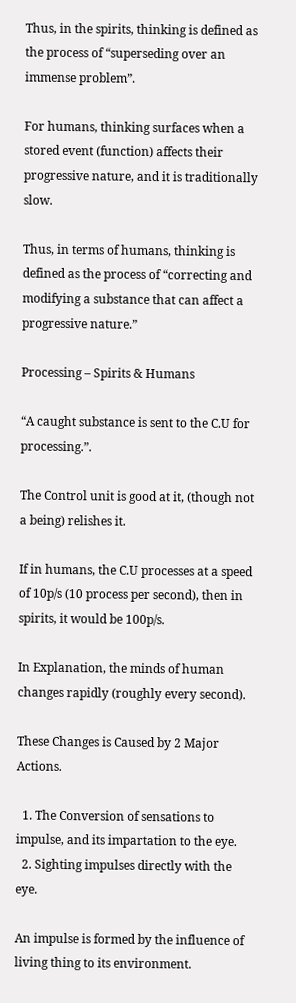Thus, in the spirits, thinking is defined as the process of “superseding over an immense problem”.

For humans, thinking surfaces when a stored event (function) affects their progressive nature, and it is traditionally slow.

Thus, in terms of humans, thinking is defined as the process of “correcting and modifying a substance that can affect a progressive nature.”

Processing – Spirits & Humans

“A caught substance is sent to the C.U for processing.”.

The Control unit is good at it, (though not a being) relishes it.

If in humans, the C.U processes at a speed of 10p/s (10 process per second), then in spirits, it would be 100p/s.

In Explanation, the minds of human changes rapidly (roughly every second).

These Changes is Caused by 2 Major Actions.

  1. The Conversion of sensations to impulse, and its impartation to the eye.
  2. Sighting impulses directly with the eye.

An impulse is formed by the influence of living thing to its environment.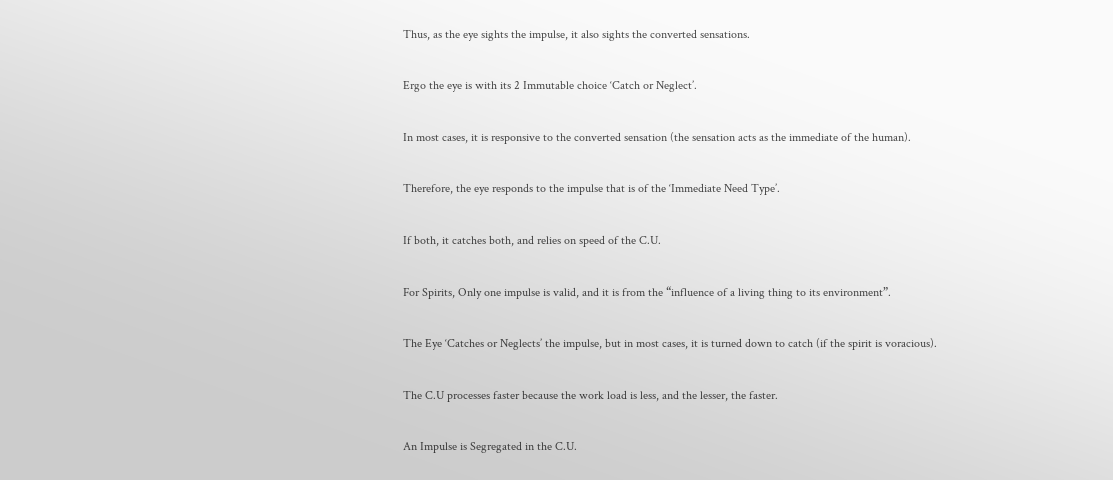Thus, as the eye sights the impulse, it also sights the converted sensations.

Ergo the eye is with its 2 Immutable choice ‘Catch or Neglect’.

In most cases, it is responsive to the converted sensation (the sensation acts as the immediate of the human).

Therefore, the eye responds to the impulse that is of the ‘Immediate Need Type’.

If both, it catches both, and relies on speed of the C.U.

For Spirits, Only one impulse is valid, and it is from the “influence of a living thing to its environment”.

The Eye ‘Catches or Neglects’ the impulse, but in most cases, it is turned down to catch (if the spirit is voracious).

The C.U processes faster because the work load is less, and the lesser, the faster.

An Impulse is Segregated in the C.U.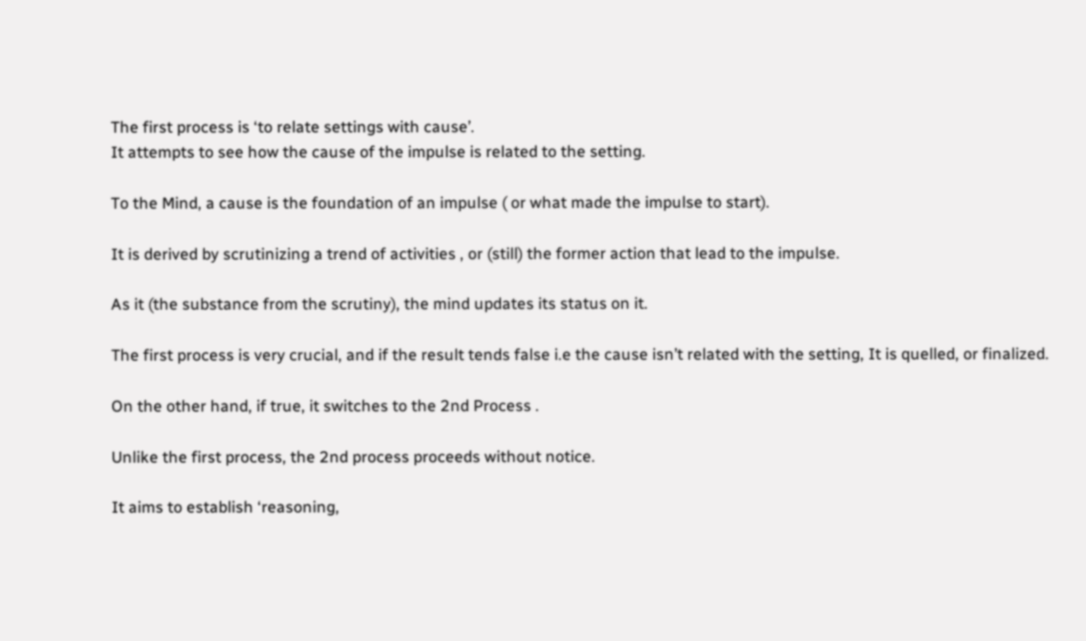The first process is ‘to relate settings with cause’.
It attempts to see how the cause of the impulse is related to the setting.

To the Mind, a cause is the foundation of an impulse ( or what made the impulse to start).

It is derived by scrutinizing a trend of activities , or (still) the former action that lead to the impulse.

As it (the substance from the scrutiny), the mind updates its status on it.

The first process is very crucial, and if the result tends false i.e the cause isn’t related with the setting, It is quelled, or finalized.

On the other hand, if true, it switches to the 2nd Process .

Unlike the first process, the 2nd process proceeds without notice.

It aims to establish ‘reasoning,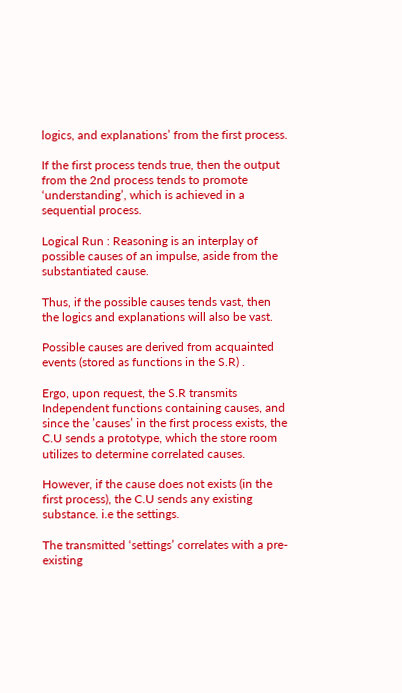logics, and explanations’ from the first process.

If the first process tends true, then the output from the 2nd process tends to promote ‘understanding’, which is achieved in a sequential process.

Logical Run : Reasoning is an interplay of possible causes of an impulse, aside from the substantiated cause.

Thus, if the possible causes tends vast, then the logics and explanations will also be vast.

Possible causes are derived from acquainted events (stored as functions in the S.R) .

Ergo, upon request, the S.R transmits Independent functions containing causes, and since the ’causes’ in the first process exists, the C.U sends a prototype, which the store room utilizes to determine correlated causes.

However, if the cause does not exists (in the first process), the C.U sends any existing substance. i.e the settings.

The transmitted ‘settings’ correlates with a pre-existing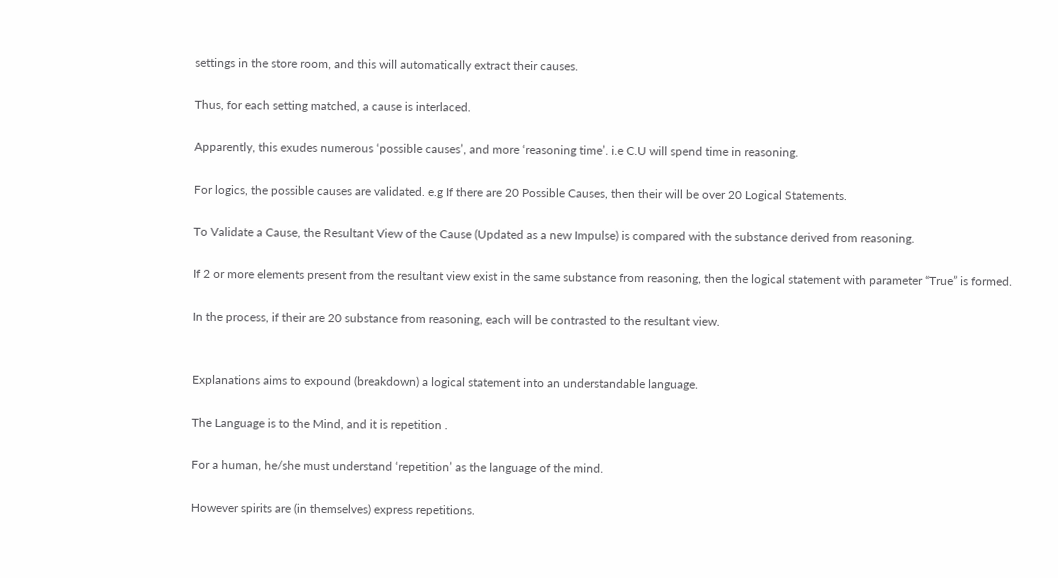settings in the store room, and this will automatically extract their causes.

Thus, for each setting matched, a cause is interlaced.

Apparently, this exudes numerous ‘possible causes’, and more ‘reasoning time’. i.e C.U will spend time in reasoning.

For logics, the possible causes are validated. e.g If there are 20 Possible Causes, then their will be over 20 Logical Statements.

To Validate a Cause, the Resultant View of the Cause (Updated as a new Impulse) is compared with the substance derived from reasoning.

If 2 or more elements present from the resultant view exist in the same substance from reasoning, then the logical statement with parameter “True” is formed.

In the process, if their are 20 substance from reasoning, each will be contrasted to the resultant view.


Explanations aims to expound (breakdown) a logical statement into an understandable language.

The Language is to the Mind, and it is repetition .

For a human, he/she must understand ‘repetition’ as the language of the mind.

However spirits are (in themselves) express repetitions.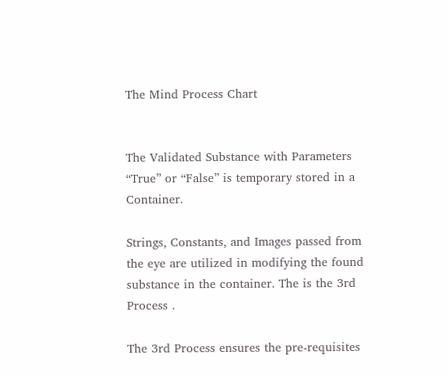The Mind Process Chart


The Validated Substance with Parameters “True” or “False” is temporary stored in a Container.

Strings, Constants, and Images passed from the eye are utilized in modifying the found substance in the container. The is the 3rd Process .

The 3rd Process ensures the pre-requisites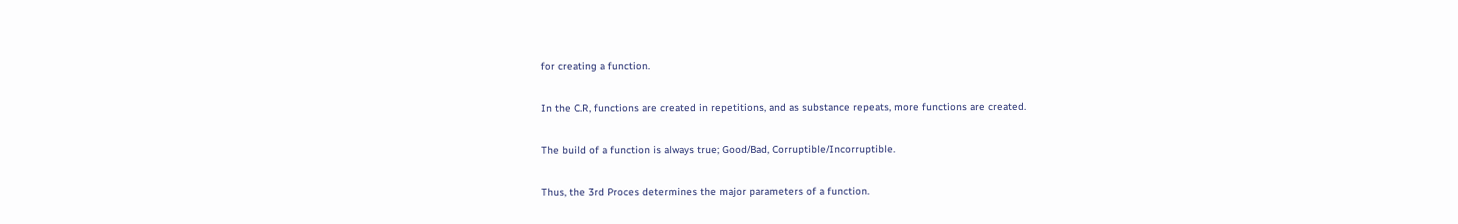for creating a function.

In the C.R, functions are created in repetitions, and as substance repeats, more functions are created.

The build of a function is always true; Good/Bad, Corruptible/Incorruptible.

Thus, the 3rd Proces determines the major parameters of a function.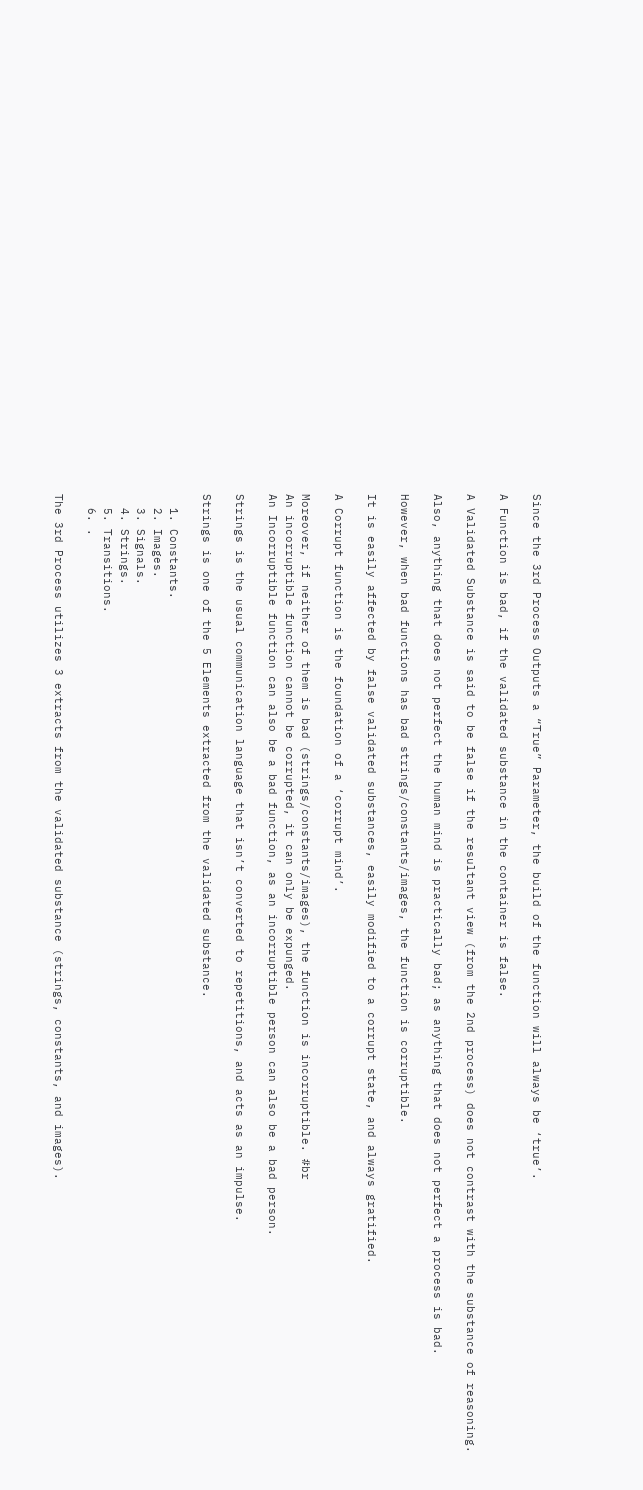Since the 3rd Process Outputs a “True” Parameter, the build of the function will always be ‘true’.

A Function is bad, if the validated substance in the container is false.

A Validated Substance is said to be false if the resultant view (from the 2nd process) does not contrast with the substance of reasoning.

Also, anything that does not perfect the human mind is practically bad; as anything that does not perfect a process is bad.

However, when bad functions has bad strings/constants/images, the function is corruptible.

It is easily affected by false validated substances, easily modified to a corrupt state, and always gratified.

A Corrupt function is the foundation of a ‘corrupt mind’.

Moreover, if neither of them is bad (strings/constants/images), the function is incorruptible. #br
An incorruptible function cannot be corrupted, it can only be expunged.
An Incorruptible function can also be a bad function, as an incorruptible person can also be a bad person.

Strings is the usual communication language that isn’t converted to repetitions, and acts as an impulse.

Strings is one of the 5 Elements extracted from the validated substance.

  1. Constants.
  2. Images.
  3. Signals.
  4. Strings.
  5. Transitions.
  6. .

The 3rd Process utilizes 3 extracts from the validated substance (strings, constants, and images).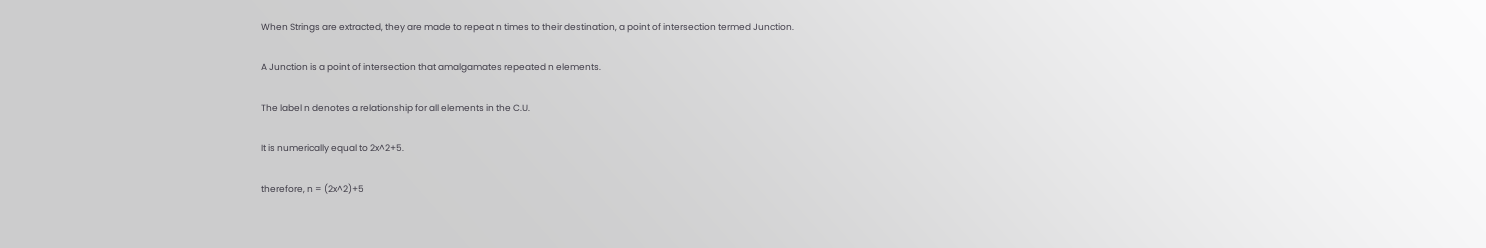When Strings are extracted, they are made to repeat n times to their destination, a point of intersection termed Junction.

A Junction is a point of intersection that amalgamates repeated n elements.

The label n denotes a relationship for all elements in the C.U.

It is numerically equal to 2x^2+5.

therefore, n = (2x^2)+5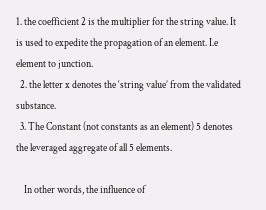1. the coefficient 2 is the multiplier for the string value. It is used to expedite the propagation of an element. I.e element to junction.
  2. the letter x denotes the ‘string value’ from the validated substance.
  3. The Constant (not constants as an element) 5 denotes the leveraged aggregate of all 5 elements.

    In other words, the influence of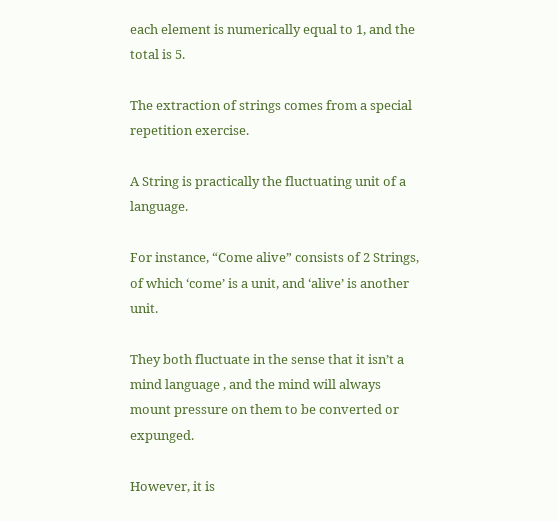each element is numerically equal to 1, and the total is 5.

The extraction of strings comes from a special repetition exercise.

A String is practically the fluctuating unit of a language.

For instance, “Come alive” consists of 2 Strings, of which ‘come’ is a unit, and ‘alive’ is another unit.

They both fluctuate in the sense that it isn’t a mind language , and the mind will always mount pressure on them to be converted or expunged.

However, it is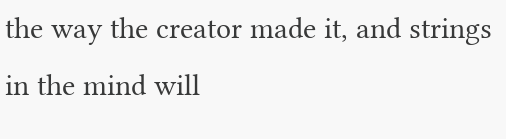the way the creator made it, and strings in the mind will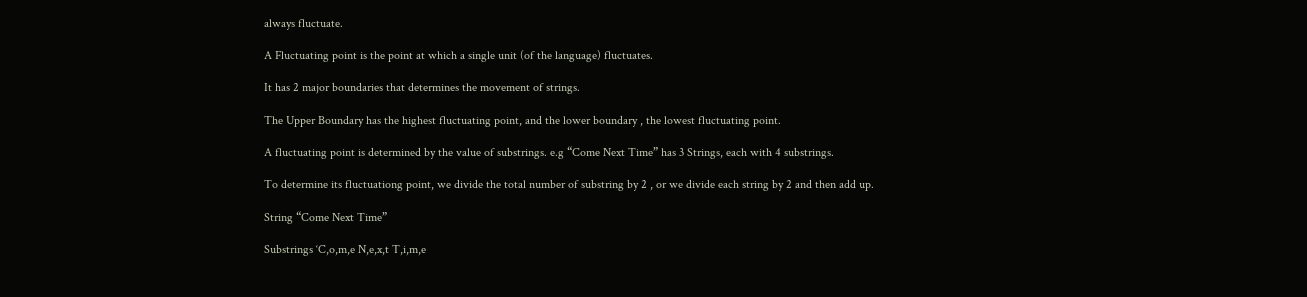always fluctuate.

A Fluctuating point is the point at which a single unit (of the language) fluctuates.

It has 2 major boundaries that determines the movement of strings.

The Upper Boundary has the highest fluctuating point, and the lower boundary , the lowest fluctuating point.

A fluctuating point is determined by the value of substrings. e.g “Come Next Time” has 3 Strings, each with 4 substrings.

To determine its fluctuationg point, we divide the total number of substring by 2 , or we divide each string by 2 and then add up.

String “Come Next Time”

Substrings ‘C,o,m,e N,e,x,t T,i,m,e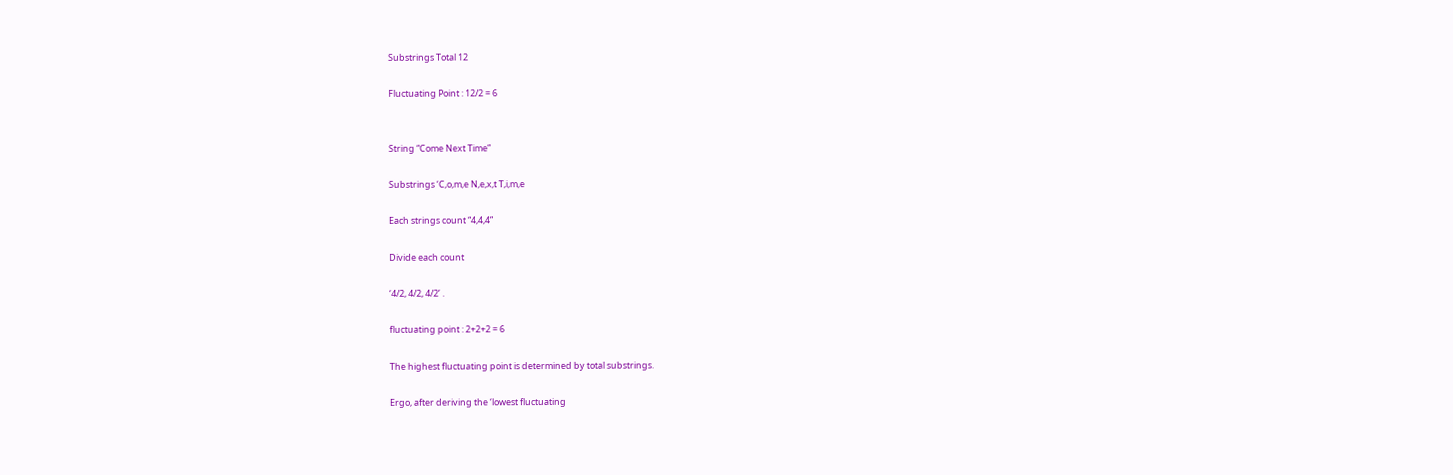Substrings Total 12

Fluctuating Point : 12/2 = 6


String “Come Next Time”

Substrings ‘C,o,m,e N,e,x,t T,i,m,e

Each strings count “4,4,4”

Divide each count

‘4/2, 4/2, 4/2’ .

fluctuating point : 2+2+2 = 6

The highest fluctuating point is determined by total substrings.

Ergo, after deriving the ‘lowest fluctuating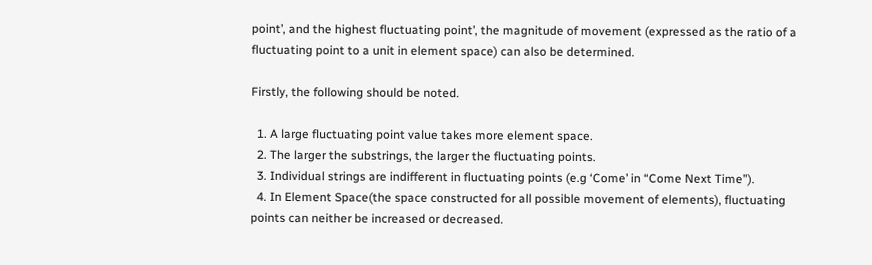point’, and the highest fluctuating point’, the magnitude of movement (expressed as the ratio of a fluctuating point to a unit in element space) can also be determined.

Firstly, the following should be noted.

  1. A large fluctuating point value takes more element space.
  2. The larger the substrings, the larger the fluctuating points.
  3. Individual strings are indifferent in fluctuating points (e.g ‘Come’ in “Come Next Time”).
  4. In Element Space(the space constructed for all possible movement of elements), fluctuating points can neither be increased or decreased.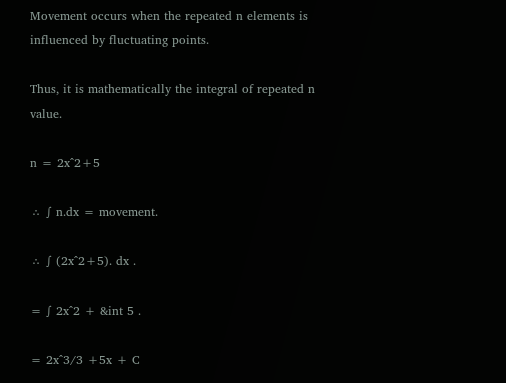Movement occurs when the repeated n elements is influenced by fluctuating points.

Thus, it is mathematically the integral of repeated n value.

n = 2x^2+5

∴ ∫ n.dx = movement.

∴ ∫ (2x^2+5). dx .

= ∫ 2x^2 + &int 5 .

= 2x^3/3 +5x + C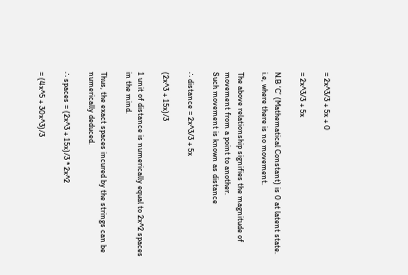= 2x^3/3 + 5x + 0

= 2x^3/3 + 5x

N.B ‘C’ (Mathematical Constant) is 0 at latent state. i.e, where there is no movement.

The above relationship signifies the magnitude of movement from a point to another.
Such movement is known as distance

∴ distance = 2x^3/3 + 5x

(2x^3 + 15x)/3

1 unit of distance is numerically equal to 2x^2 spaces in the mind.

Thus, the exact spaces incured by the strings can be numerically deduced.

∴ spaces = (2x^3 + 15x)/3 * 2x^2

= (4x^5 + 30x^3)/3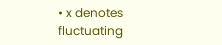• x denotes fluctuating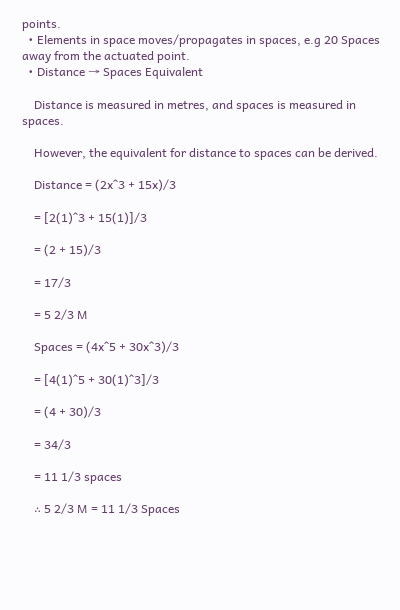points.
  • Elements in space moves/propagates in spaces, e.g 20 Spaces away from the actuated point.
  • Distance → Spaces Equivalent

    Distance is measured in metres, and spaces is measured in spaces.

    However, the equivalent for distance to spaces can be derived.

    Distance = (2x^3 + 15x)/3

    = [2(1)^3 + 15(1)]/3

    = (2 + 15)/3

    = 17/3

    = 5 2/3 M

    Spaces = (4x^5 + 30x^3)/3

    = [4(1)^5 + 30(1)^3]/3

    = (4 + 30)/3

    = 34/3

    = 11 1/3 spaces

    ∴ 5 2/3 M = 11 1/3 Spaces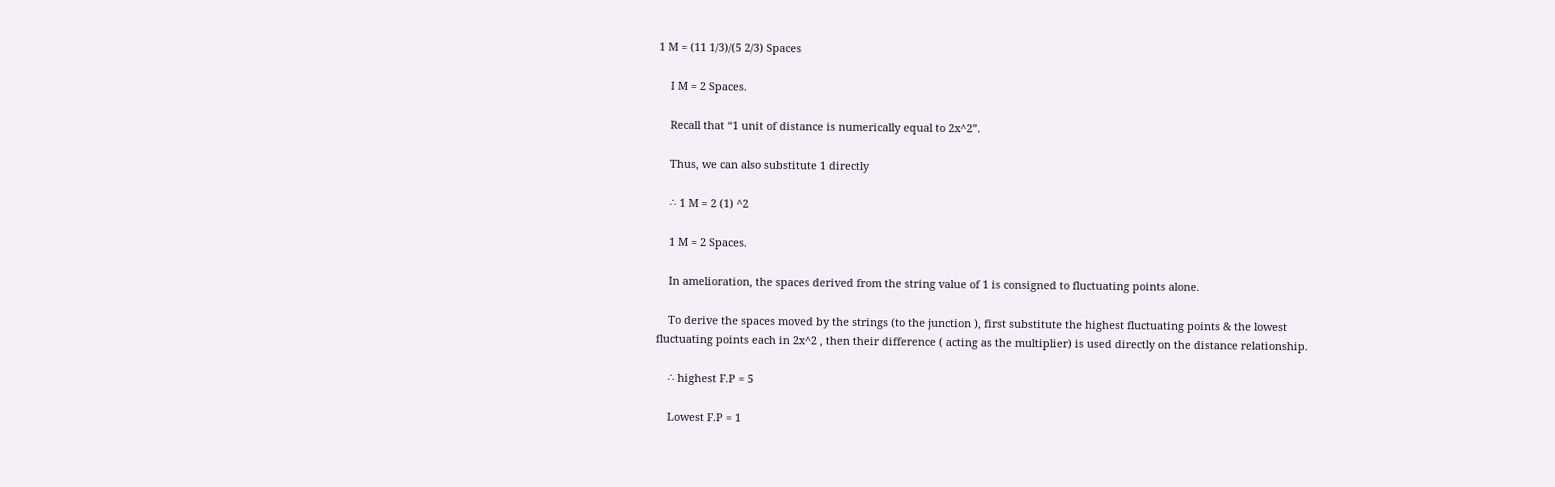1 M = (11 1/3)/(5 2/3) Spaces

    I M = 2 Spaces.

    Recall that “1 unit of distance is numerically equal to 2x^2”.

    Thus, we can also substitute 1 directly

    ∴ 1 M = 2 (1) ^2

    1 M = 2 Spaces.

    In amelioration, the spaces derived from the string value of 1 is consigned to fluctuating points alone.

    To derive the spaces moved by the strings (to the junction ), first substitute the highest fluctuating points & the lowest fluctuating points each in 2x^2 , then their difference ( acting as the multiplier) is used directly on the distance relationship.

    ∴ highest F.P = 5

    Lowest F.P = 1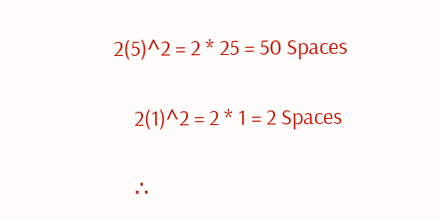2(5)^2 = 2 * 25 = 50 Spaces

    2(1)^2 = 2 * 1 = 2 Spaces

    ∴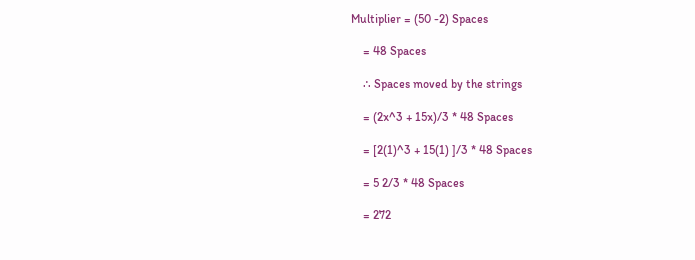Multiplier = (50 -2) Spaces

    = 48 Spaces

    ∴ Spaces moved by the strings

    = (2x^3 + 15x)/3 * 48 Spaces

    = [2(1)^3 + 15(1) ]/3 * 48 Spaces

    = 5 2/3 * 48 Spaces

    = 272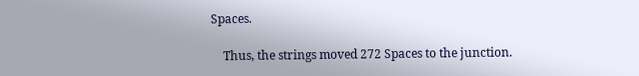Spaces.

    Thus, the strings moved 272 Spaces to the junction.